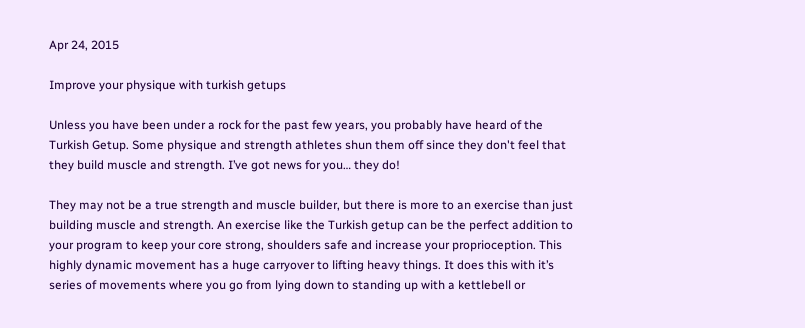Apr 24, 2015

Improve your physique with turkish getups

Unless you have been under a rock for the past few years, you probably have heard of the Turkish Getup. Some physique and strength athletes shun them off since they don't feel that they build muscle and strength. I’ve got news for you… they do!

They may not be a true strength and muscle builder, but there is more to an exercise than just building muscle and strength. An exercise like the Turkish getup can be the perfect addition to your program to keep your core strong, shoulders safe and increase your proprioception. This highly dynamic movement has a huge carryover to lifting heavy things. It does this with it’s series of movements where you go from lying down to standing up with a kettlebell or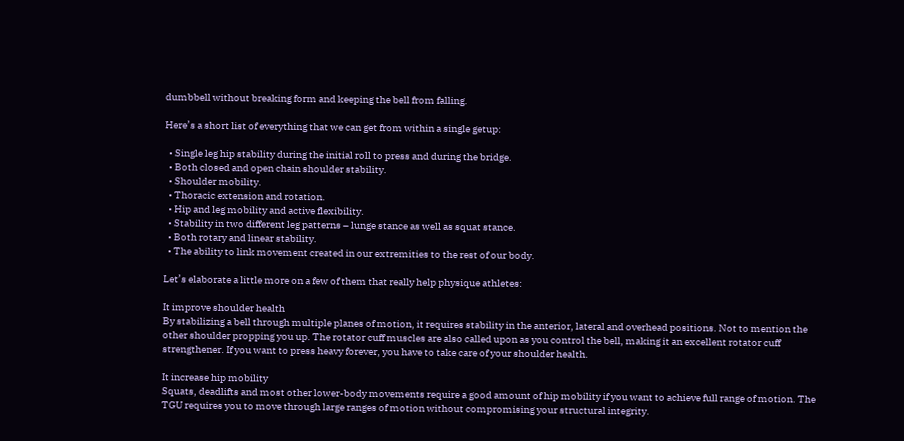dumbbell without breaking form and keeping the bell from falling.

Here’s a short list of everything that we can get from within a single getup:

  • Single leg hip stability during the initial roll to press and during the bridge.
  • Both closed and open chain shoulder stability.
  • Shoulder mobility.
  • Thoracic extension and rotation.
  • Hip and leg mobility and active flexibility.
  • Stability in two different leg patterns – lunge stance as well as squat stance.
  • Both rotary and linear stability.
  • The ability to link movement created in our extremities to the rest of our body.

Let’s elaborate a little more on a few of them that really help physique athletes:

It improve shoulder health
By stabilizing a bell through multiple planes of motion, it requires stability in the anterior, lateral and overhead positions. Not to mention the other shoulder propping you up. The rotator cuff muscles are also called upon as you control the bell, making it an excellent rotator cuff strengthener. If you want to press heavy forever, you have to take care of your shoulder health.

It increase hip mobility
Squats, deadlifts and most other lower-body movements require a good amount of hip mobility if you want to achieve full range of motion. The TGU requires you to move through large ranges of motion without compromising your structural integrity.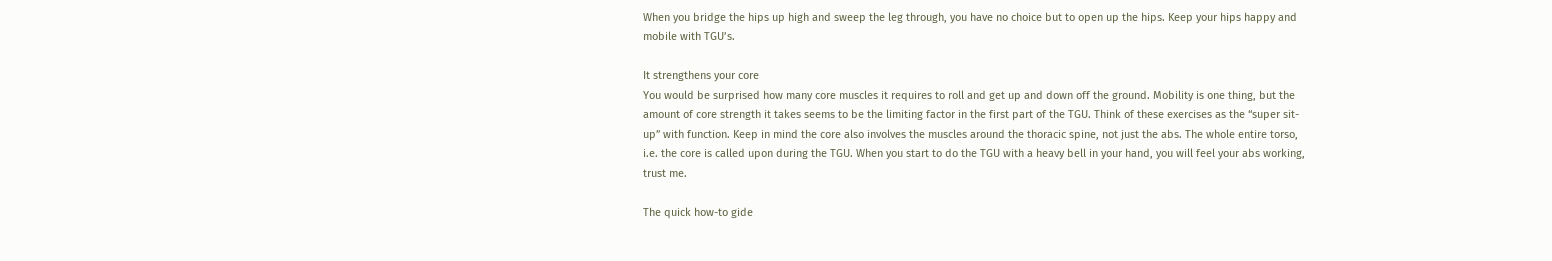When you bridge the hips up high and sweep the leg through, you have no choice but to open up the hips. Keep your hips happy and mobile with TGU’s.

It strengthens your core
You would be surprised how many core muscles it requires to roll and get up and down off the ground. Mobility is one thing, but the amount of core strength it takes seems to be the limiting factor in the first part of the TGU. Think of these exercises as the “super sit-up” with function. Keep in mind the core also involves the muscles around the thoracic spine, not just the abs. The whole entire torso, i.e. the core is called upon during the TGU. When you start to do the TGU with a heavy bell in your hand, you will feel your abs working, trust me.

The quick how-to gide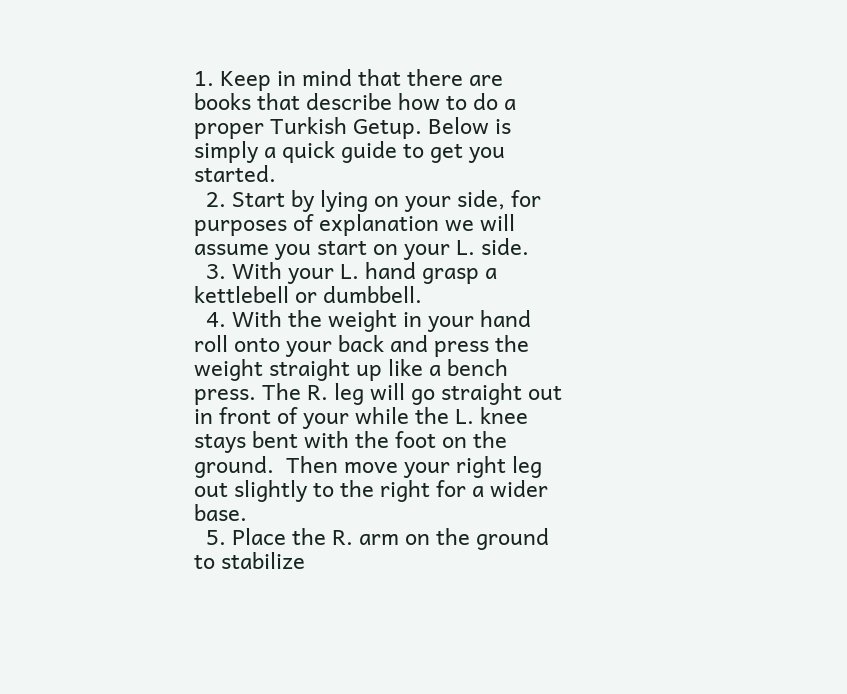1. Keep in mind that there are books that describe how to do a proper Turkish Getup. Below is simply a quick guide to get you started.
  2. Start by lying on your side, for purposes of explanation we will assume you start on your L. side.
  3. With your L. hand grasp a kettlebell or dumbbell.
  4. With the weight in your hand roll onto your back and press the weight straight up like a bench press. The R. leg will go straight out in front of your while the L. knee stays bent with the foot on the ground.  Then move your right leg out slightly to the right for a wider base.
  5. Place the R. arm on the ground to stabilize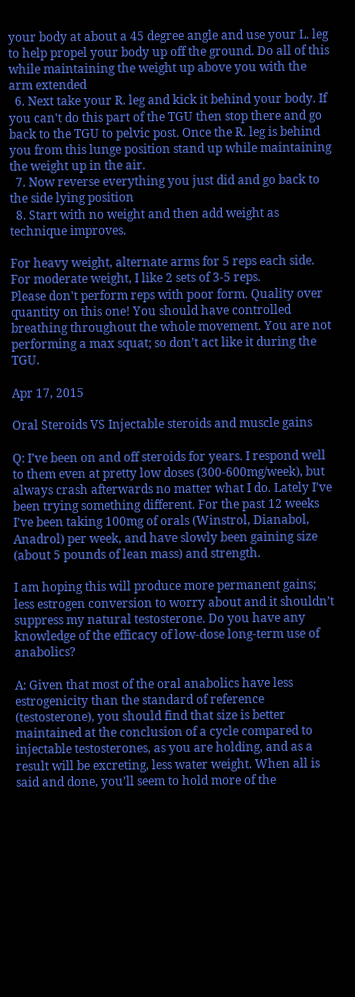your body at about a 45 degree angle and use your L. leg to help propel your body up off the ground. Do all of this while maintaining the weight up above you with the arm extended
  6. Next take your R. leg and kick it behind your body. If you can't do this part of the TGU then stop there and go back to the TGU to pelvic post. Once the R. leg is behind you from this lunge position stand up while maintaining the weight up in the air.
  7. Now reverse everything you just did and go back to the side lying position
  8. Start with no weight and then add weight as technique improves.

For heavy weight, alternate arms for 5 reps each side. For moderate weight, I like 2 sets of 3-5 reps.
Please don't perform reps with poor form. Quality over quantity on this one! You should have controlled breathing throughout the whole movement. You are not performing a max squat; so don’t act like it during the TGU.

Apr 17, 2015

Oral Steroids VS Injectable steroids and muscle gains

Q: I’ve been on and off steroids for years. I respond well to them even at pretty low doses (300-600mg/week), but always crash afterwards no matter what I do. Lately I’ve been trying something different. For the past 12 weeks I’ve been taking 100mg of orals (Winstrol, Dianabol, Anadrol) per week, and have slowly been gaining size (about 5 pounds of lean mass) and strength.

I am hoping this will produce more permanent gains; less estrogen conversion to worry about and it shouldn’t suppress my natural testosterone. Do you have any knowledge of the efficacy of low-dose long-term use of anabolics?

A: Given that most of the oral anabolics have less estrogenicity than the standard of reference (testosterone), you should find that size is better maintained at the conclusion of a cycle compared to injectable testosterones, as you are holding, and as a result will be excreting, less water weight. When all is said and done, you’ll seem to hold more of the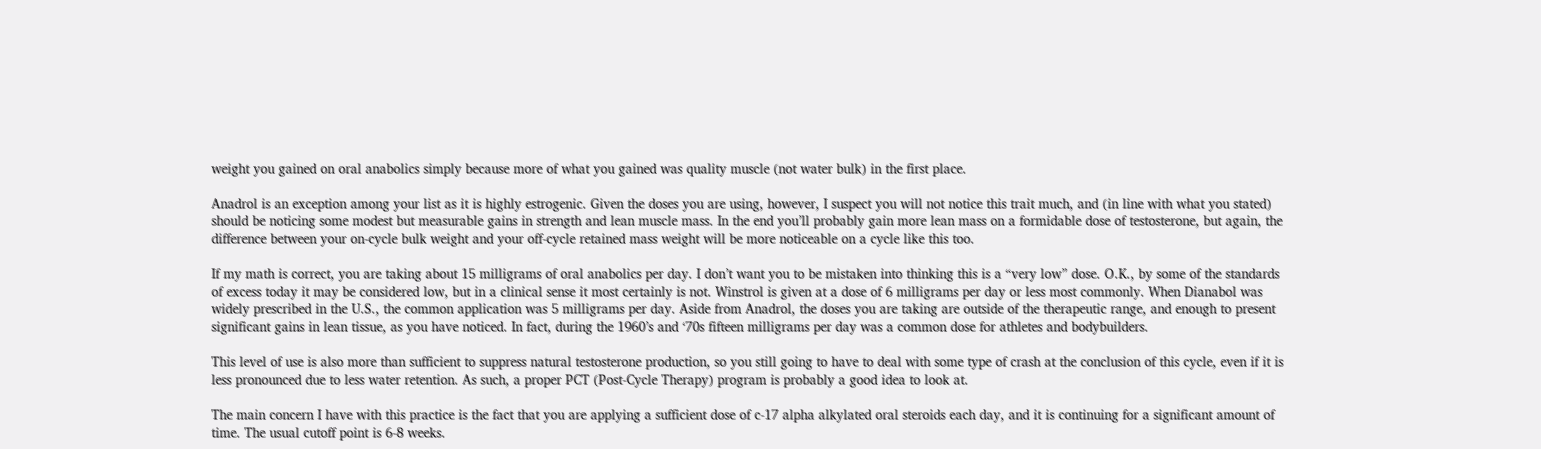weight you gained on oral anabolics simply because more of what you gained was quality muscle (not water bulk) in the first place.

Anadrol is an exception among your list as it is highly estrogenic. Given the doses you are using, however, I suspect you will not notice this trait much, and (in line with what you stated) should be noticing some modest but measurable gains in strength and lean muscle mass. In the end you’ll probably gain more lean mass on a formidable dose of testosterone, but again, the difference between your on-cycle bulk weight and your off-cycle retained mass weight will be more noticeable on a cycle like this too.

If my math is correct, you are taking about 15 milligrams of oral anabolics per day. I don’t want you to be mistaken into thinking this is a “very low” dose. O.K., by some of the standards of excess today it may be considered low, but in a clinical sense it most certainly is not. Winstrol is given at a dose of 6 milligrams per day or less most commonly. When Dianabol was widely prescribed in the U.S., the common application was 5 milligrams per day. Aside from Anadrol, the doses you are taking are outside of the therapeutic range, and enough to present significant gains in lean tissue, as you have noticed. In fact, during the 1960’s and ‘70s fifteen milligrams per day was a common dose for athletes and bodybuilders.

This level of use is also more than sufficient to suppress natural testosterone production, so you still going to have to deal with some type of crash at the conclusion of this cycle, even if it is less pronounced due to less water retention. As such, a proper PCT (Post-Cycle Therapy) program is probably a good idea to look at.

The main concern I have with this practice is the fact that you are applying a sufficient dose of c-17 alpha alkylated oral steroids each day, and it is continuing for a significant amount of time. The usual cutoff point is 6-8 weeks.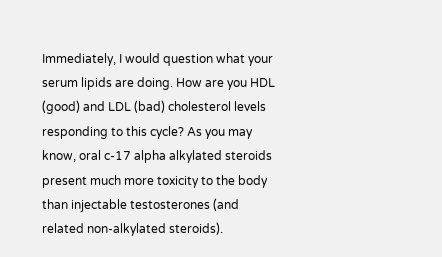Immediately, I would question what your serum lipids are doing. How are you HDL (good) and LDL (bad) cholesterol levels responding to this cycle? As you may know, oral c-17 alpha alkylated steroids present much more toxicity to the body than injectable testosterones (and related non-alkylated steroids).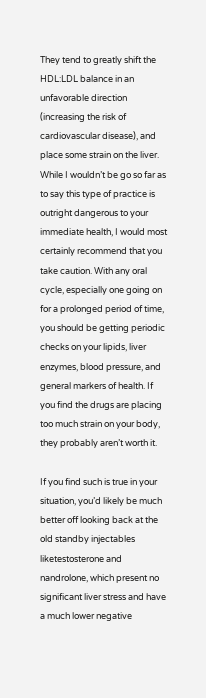They tend to greatly shift the HDL:LDL balance in an unfavorable direction (increasing the risk of cardiovascular disease), and place some strain on the liver. While I wouldn’t be go so far as to say this type of practice is outright dangerous to your immediate health, I would most certainly recommend that you take caution. With any oral cycle, especially one going on for a prolonged period of time, you should be getting periodic checks on your lipids, liver enzymes, blood pressure, and general markers of health. If you find the drugs are placing too much strain on your body, they probably aren’t worth it.

If you find such is true in your situation, you’d likely be much better off looking back at the old standby injectables liketestosterone and nandrolone, which present no significant liver stress and have a much lower negative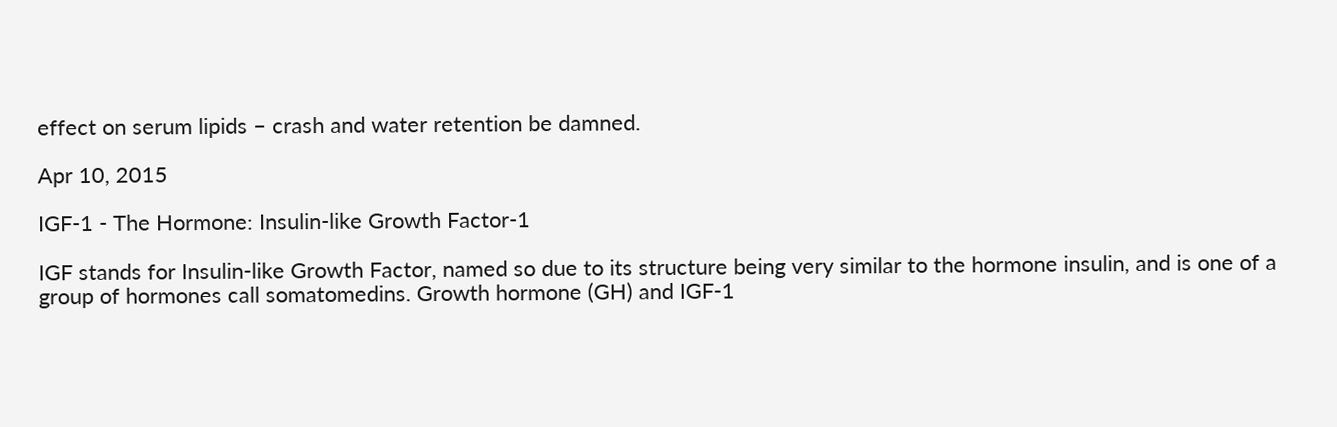effect on serum lipids – crash and water retention be damned.

Apr 10, 2015

IGF-1 - The Hormone: Insulin-like Growth Factor-1

IGF stands for Insulin-like Growth Factor, named so due to its structure being very similar to the hormone insulin, and is one of a group of hormones call somatomedins. Growth hormone (GH) and IGF-1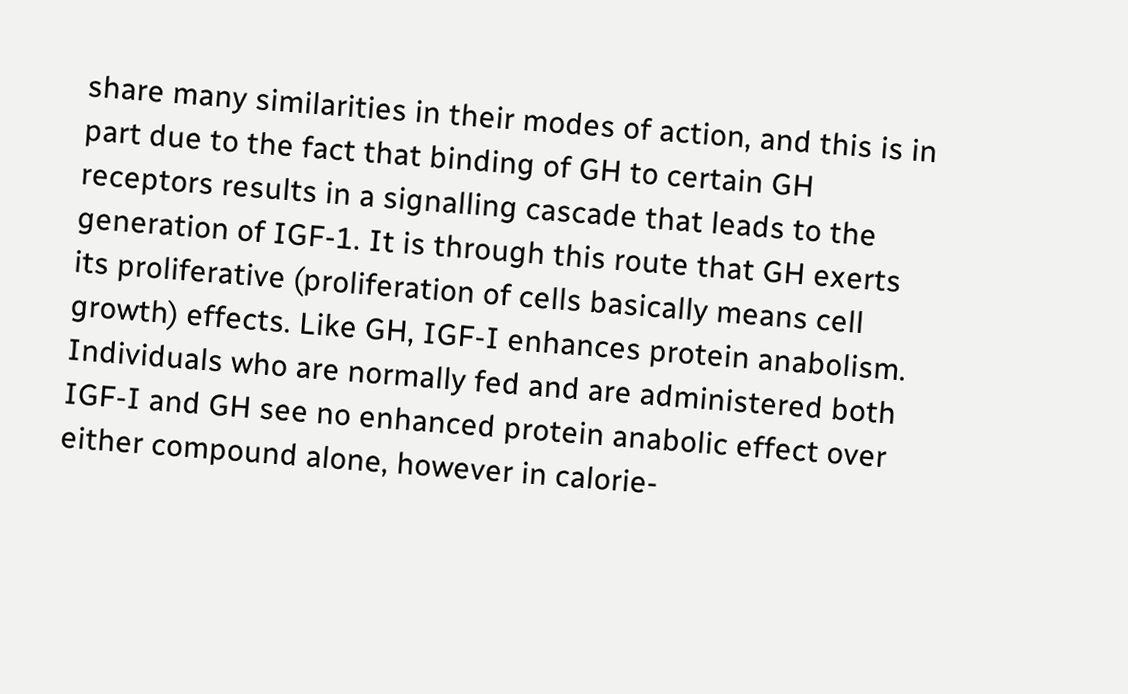share many similarities in their modes of action, and this is in part due to the fact that binding of GH to certain GH receptors results in a signalling cascade that leads to the generation of IGF-1. It is through this route that GH exerts its proliferative (proliferation of cells basically means cell growth) effects. Like GH, IGF-I enhances protein anabolism. Individuals who are normally fed and are administered both IGF-I and GH see no enhanced protein anabolic effect over either compound alone, however in calorie-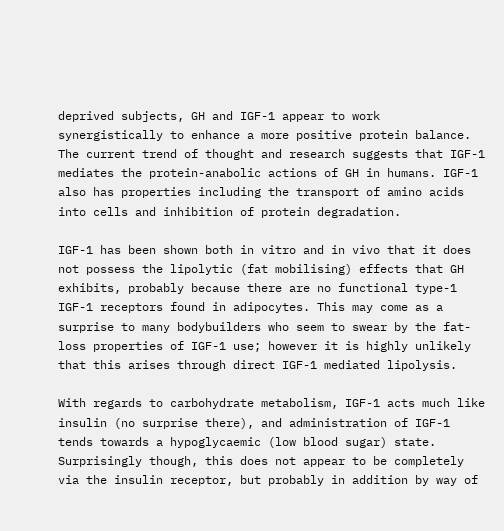deprived subjects, GH and IGF-1 appear to work synergistically to enhance a more positive protein balance. The current trend of thought and research suggests that IGF-1 mediates the protein-anabolic actions of GH in humans. IGF-1 also has properties including the transport of amino acids into cells and inhibition of protein degradation.

IGF-1 has been shown both in vitro and in vivo that it does not possess the lipolytic (fat mobilising) effects that GH exhibits, probably because there are no functional type-1 IGF-1 receptors found in adipocytes. This may come as a surprise to many bodybuilders who seem to swear by the fat-loss properties of IGF-1 use; however it is highly unlikely that this arises through direct IGF-1 mediated lipolysis.

With regards to carbohydrate metabolism, IGF-1 acts much like insulin (no surprise there), and administration of IGF-1 tends towards a hypoglycaemic (low blood sugar) state. Surprisingly though, this does not appear to be completely via the insulin receptor, but probably in addition by way of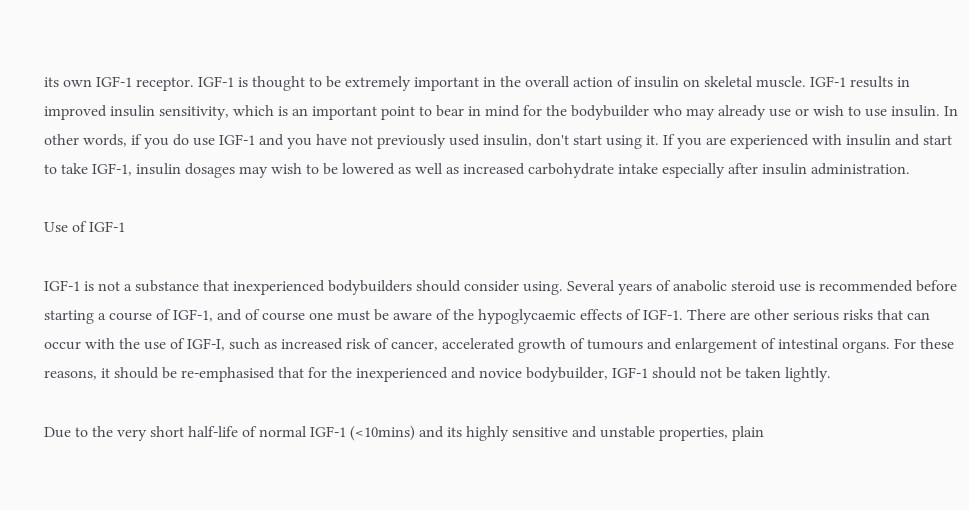its own IGF-1 receptor. IGF-1 is thought to be extremely important in the overall action of insulin on skeletal muscle. IGF-1 results in improved insulin sensitivity, which is an important point to bear in mind for the bodybuilder who may already use or wish to use insulin. In other words, if you do use IGF-1 and you have not previously used insulin, don't start using it. If you are experienced with insulin and start to take IGF-1, insulin dosages may wish to be lowered as well as increased carbohydrate intake especially after insulin administration.

Use of IGF-1

IGF-1 is not a substance that inexperienced bodybuilders should consider using. Several years of anabolic steroid use is recommended before starting a course of IGF-1, and of course one must be aware of the hypoglycaemic effects of IGF-1. There are other serious risks that can occur with the use of IGF-I, such as increased risk of cancer, accelerated growth of tumours and enlargement of intestinal organs. For these reasons, it should be re-emphasised that for the inexperienced and novice bodybuilder, IGF-1 should not be taken lightly.

Due to the very short half-life of normal IGF-1 (<10mins) and its highly sensitive and unstable properties, plain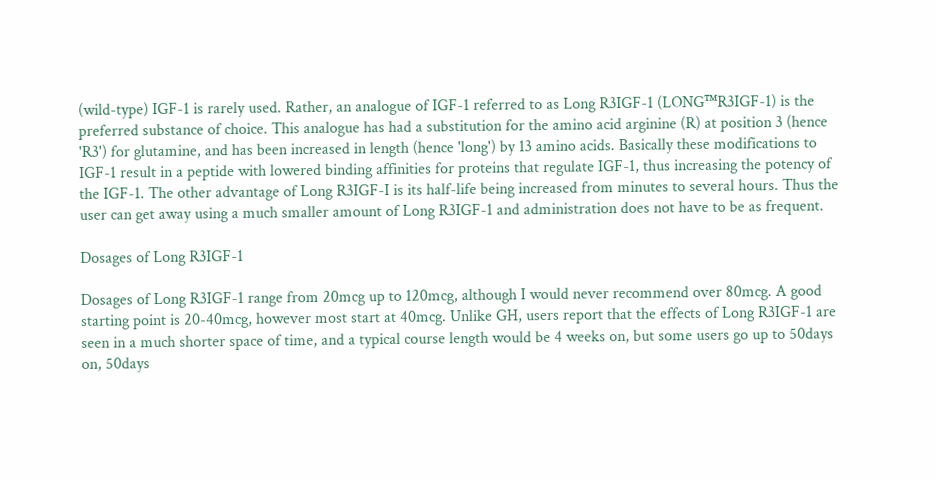(wild-type) IGF-1 is rarely used. Rather, an analogue of IGF-1 referred to as Long R3IGF-1 (LONG™R3IGF-1) is the preferred substance of choice. This analogue has had a substitution for the amino acid arginine (R) at position 3 (hence 'R3') for glutamine, and has been increased in length (hence 'long') by 13 amino acids. Basically these modifications to IGF-1 result in a peptide with lowered binding affinities for proteins that regulate IGF-1, thus increasing the potency of the IGF-1. The other advantage of Long R3IGF-I is its half-life being increased from minutes to several hours. Thus the user can get away using a much smaller amount of Long R3IGF-1 and administration does not have to be as frequent.

Dosages of Long R3IGF-1

Dosages of Long R3IGF-1 range from 20mcg up to 120mcg, although I would never recommend over 80mcg. A good starting point is 20-40mcg, however most start at 40mcg. Unlike GH, users report that the effects of Long R3IGF-1 are seen in a much shorter space of time, and a typical course length would be 4 weeks on, but some users go up to 50days on, 50days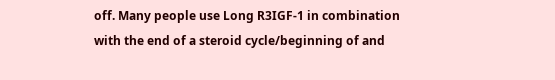off. Many people use Long R3IGF-1 in combination with the end of a steroid cycle/beginning of and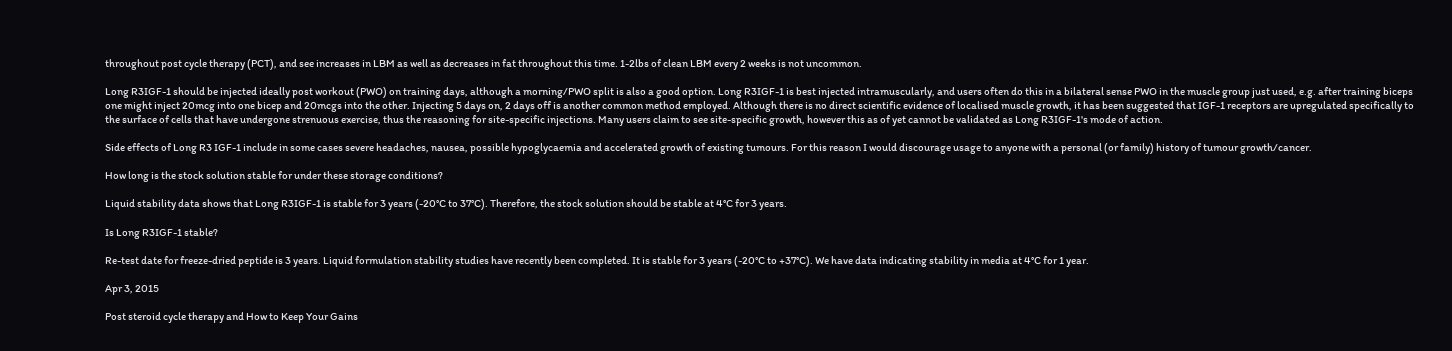throughout post cycle therapy (PCT), and see increases in LBM as well as decreases in fat throughout this time. 1-2lbs of clean LBM every 2 weeks is not uncommon.

Long R3IGF-1 should be injected ideally post workout (PWO) on training days, although a morning/PWO split is also a good option. Long R3IGF-1 is best injected intramuscularly, and users often do this in a bilateral sense PWO in the muscle group just used, e.g. after training biceps one might inject 20mcg into one bicep and 20mcgs into the other. Injecting 5 days on, 2 days off is another common method employed. Although there is no direct scientific evidence of localised muscle growth, it has been suggested that IGF-1 receptors are upregulated specifically to the surface of cells that have undergone strenuous exercise, thus the reasoning for site-specific injections. Many users claim to see site-specific growth, however this as of yet cannot be validated as Long R3IGF-1's mode of action.

Side effects of Long R3 IGF-1 include in some cases severe headaches, nausea, possible hypoglycaemia and accelerated growth of existing tumours. For this reason I would discourage usage to anyone with a personal (or family) history of tumour growth/cancer.

How long is the stock solution stable for under these storage conditions?

Liquid stability data shows that Long R3IGF-1 is stable for 3 years (-20°C to 37°C). Therefore, the stock solution should be stable at 4°C for 3 years.

Is Long R3IGF-1 stable?

Re-test date for freeze-dried peptide is 3 years. Liquid formulation stability studies have recently been completed. It is stable for 3 years (-20°C to +37°C). We have data indicating stability in media at 4°C for 1 year.

Apr 3, 2015

Post steroid cycle therapy and How to Keep Your Gains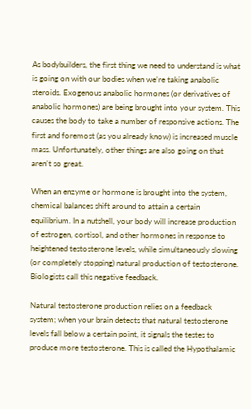As bodybuilders, the first thing we need to understand is what is going on with our bodies when we’re taking anabolic steroids. Exogenous anabolic hormones (or derivatives of anabolic hormones) are being brought into your system. This causes the body to take a number of responsive actions. The first and foremost (as you already know) is increased muscle mass. Unfortunately, other things are also going on that aren’t so great.

When an enzyme or hormone is brought into the system, chemical balances shift around to attain a certain equilibrium. In a nutshell, your body will increase production of estrogen, cortisol, and other hormones in response to heightened testosterone levels, while simultaneously slowing (or completely stopping) natural production of testosterone. Biologists call this negative feedback.

Natural testosterone production relies on a feedback system; when your brain detects that natural testosterone levels fall below a certain point, it signals the testes to produce more testosterone. This is called the Hypothalamic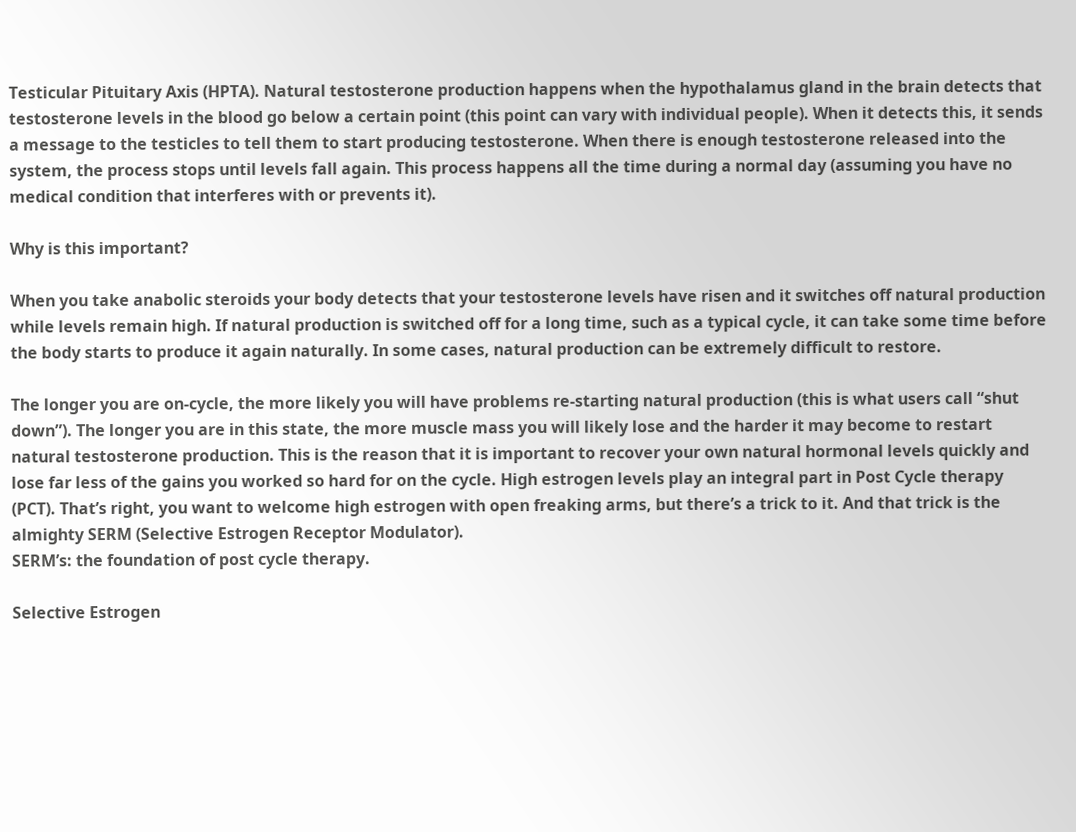Testicular Pituitary Axis (HPTA). Natural testosterone production happens when the hypothalamus gland in the brain detects that testosterone levels in the blood go below a certain point (this point can vary with individual people). When it detects this, it sends a message to the testicles to tell them to start producing testosterone. When there is enough testosterone released into the system, the process stops until levels fall again. This process happens all the time during a normal day (assuming you have no medical condition that interferes with or prevents it).

Why is this important?

When you take anabolic steroids your body detects that your testosterone levels have risen and it switches off natural production while levels remain high. If natural production is switched off for a long time, such as a typical cycle, it can take some time before the body starts to produce it again naturally. In some cases, natural production can be extremely difficult to restore.

The longer you are on-cycle, the more likely you will have problems re-starting natural production (this is what users call “shut down”). The longer you are in this state, the more muscle mass you will likely lose and the harder it may become to restart natural testosterone production. This is the reason that it is important to recover your own natural hormonal levels quickly and lose far less of the gains you worked so hard for on the cycle. High estrogen levels play an integral part in Post Cycle therapy (PCT). That’s right, you want to welcome high estrogen with open freaking arms, but there’s a trick to it. And that trick is the almighty SERM (Selective Estrogen Receptor Modulator).
SERM’s: the foundation of post cycle therapy.

Selective Estrogen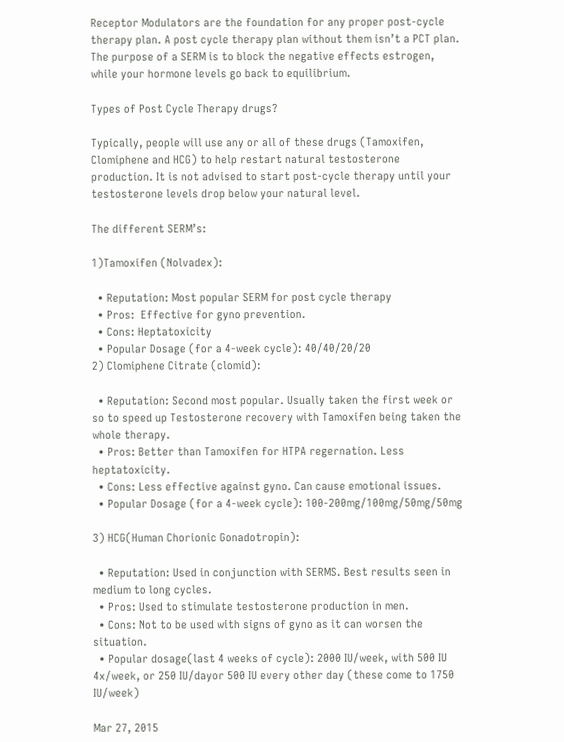Receptor Modulators are the foundation for any proper post-cycle therapy plan. A post cycle therapy plan without them isn’t a PCT plan. The purpose of a SERM is to block the negative effects estrogen, while your hormone levels go back to equilibrium.

Types of Post Cycle Therapy drugs?

Typically, people will use any or all of these drugs (Tamoxifen, Clomiphene and HCG) to help restart natural testosterone production. It is not advised to start post-cycle therapy until your testosterone levels drop below your natural level.

The different SERM’s:

1)Tamoxifen (Nolvadex):

  • Reputation: Most popular SERM for post cycle therapy
  • Pros:  Effective for gyno prevention.
  • Cons: Heptatoxicity
  • Popular Dosage (for a 4-week cycle): 40/40/20/20
2) Clomiphene Citrate (clomid):

  • Reputation: Second most popular. Usually taken the first week or so to speed up Testosterone recovery with Tamoxifen being taken the whole therapy.
  • Pros: Better than Tamoxifen for HTPA regernation. Less heptatoxicity.
  • Cons: Less effective against gyno. Can cause emotional issues.
  • Popular Dosage (for a 4-week cycle): 100-200mg/100mg/50mg/50mg

3) HCG(Human Chorionic Gonadotropin):

  • Reputation: Used in conjunction with SERMS. Best results seen in medium to long cycles.
  • Pros: Used to stimulate testosterone production in men.
  • Cons: Not to be used with signs of gyno as it can worsen the situation.
  • Popular dosage(last 4 weeks of cycle): 2000 IU/week, with 500 IU 4x/week, or 250 IU/dayor 500 IU every other day (these come to 1750 IU/week)

Mar 27, 2015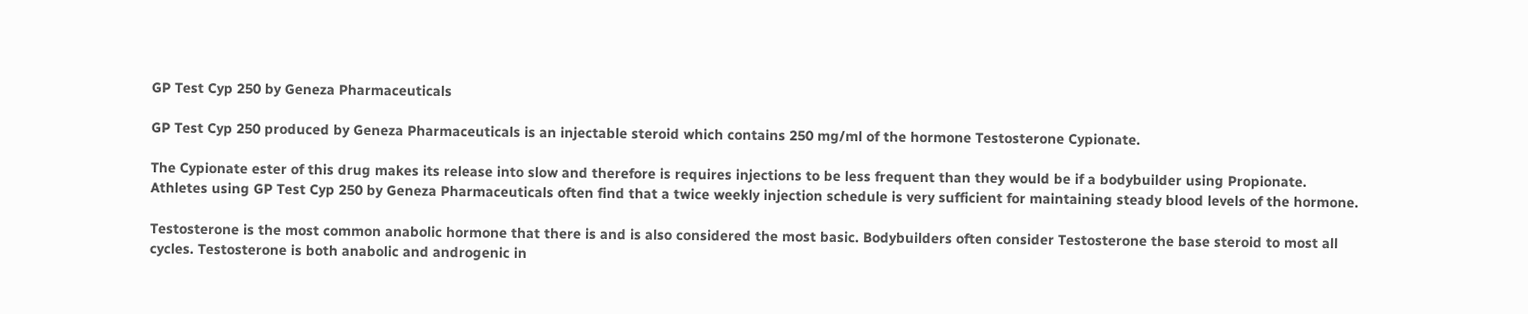GP Test Cyp 250 by Geneza Pharmaceuticals

GP Test Cyp 250 produced by Geneza Pharmaceuticals is an injectable steroid which contains 250 mg/ml of the hormone Testosterone Cypionate.

The Cypionate ester of this drug makes its release into slow and therefore is requires injections to be less frequent than they would be if a bodybuilder using Propionate. Athletes using GP Test Cyp 250 by Geneza Pharmaceuticals often find that a twice weekly injection schedule is very sufficient for maintaining steady blood levels of the hormone.

Testosterone is the most common anabolic hormone that there is and is also considered the most basic. Bodybuilders often consider Testosterone the base steroid to most all cycles. Testosterone is both anabolic and androgenic in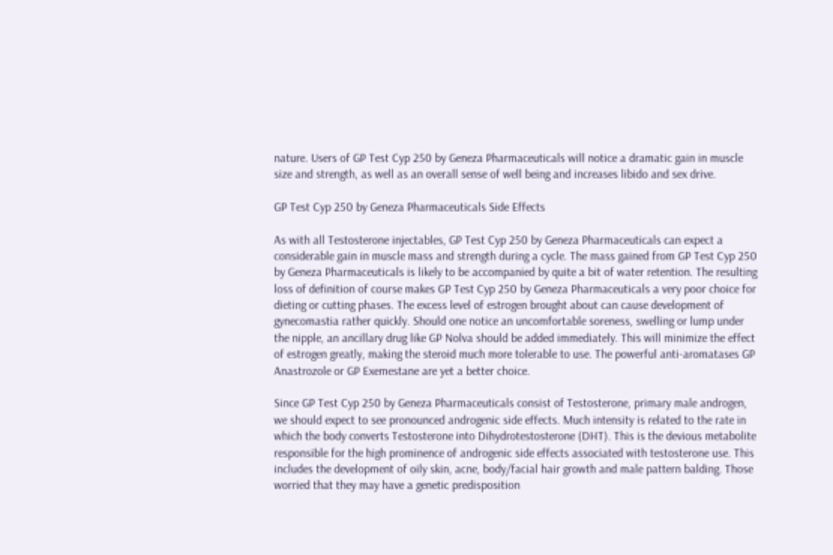nature. Users of GP Test Cyp 250 by Geneza Pharmaceuticals will notice a dramatic gain in muscle size and strength, as well as an overall sense of well being and increases libido and sex drive.

GP Test Cyp 250 by Geneza Pharmaceuticals Side Effects

As with all Testosterone injectables, GP Test Cyp 250 by Geneza Pharmaceuticals can expect a considerable gain in muscle mass and strength during a cycle. The mass gained from GP Test Cyp 250 by Geneza Pharmaceuticals is likely to be accompanied by quite a bit of water retention. The resulting loss of definition of course makes GP Test Cyp 250 by Geneza Pharmaceuticals a very poor choice for dieting or cutting phases. The excess level of estrogen brought about can cause development of gynecomastia rather quickly. Should one notice an uncomfortable soreness, swelling or lump under the nipple, an ancillary drug like GP Nolva should be added immediately. This will minimize the effect of estrogen greatly, making the steroid much more tolerable to use. The powerful anti-aromatases GP Anastrozole or GP Exemestane are yet a better choice.

Since GP Test Cyp 250 by Geneza Pharmaceuticals consist of Testosterone, primary male androgen, we should expect to see pronounced androgenic side effects. Much intensity is related to the rate in which the body converts Testosterone into Dihydrotestosterone (DHT). This is the devious metabolite responsible for the high prominence of androgenic side effects associated with testosterone use. This includes the development of oily skin, acne, body/facial hair growth and male pattern balding. Those worried that they may have a genetic predisposition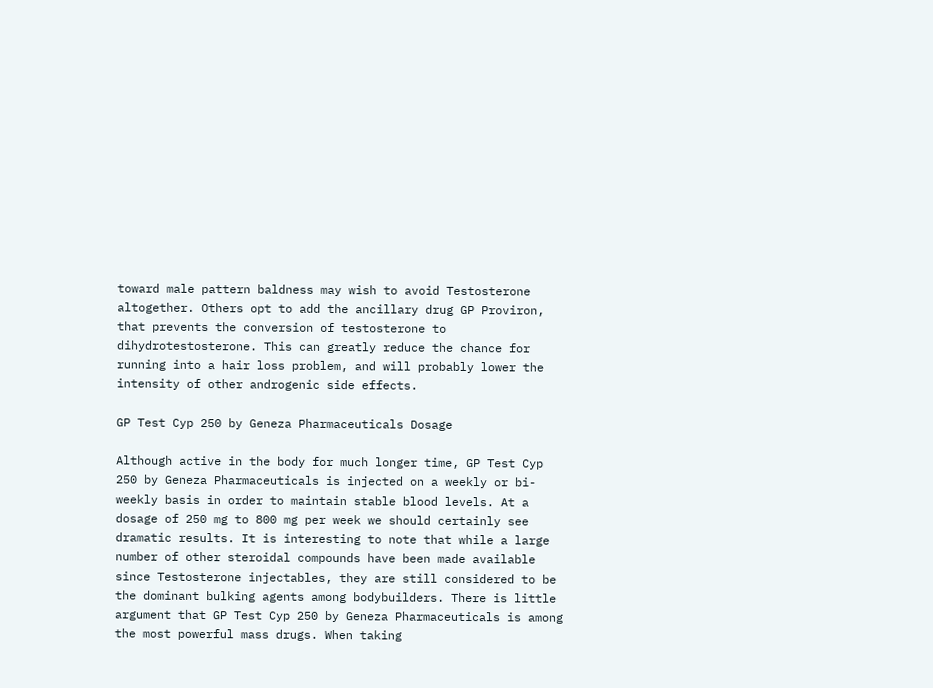toward male pattern baldness may wish to avoid Testosterone altogether. Others opt to add the ancillary drug GP Proviron, that prevents the conversion of testosterone to dihydrotestosterone. This can greatly reduce the chance for running into a hair loss problem, and will probably lower the intensity of other androgenic side effects.

GP Test Cyp 250 by Geneza Pharmaceuticals Dosage

Although active in the body for much longer time, GP Test Cyp 250 by Geneza Pharmaceuticals is injected on a weekly or bi-weekly basis in order to maintain stable blood levels. At a dosage of 250 mg to 800 mg per week we should certainly see dramatic results. It is interesting to note that while a large number of other steroidal compounds have been made available since Testosterone injectables, they are still considered to be the dominant bulking agents among bodybuilders. There is little argument that GP Test Cyp 250 by Geneza Pharmaceuticals is among the most powerful mass drugs. When taking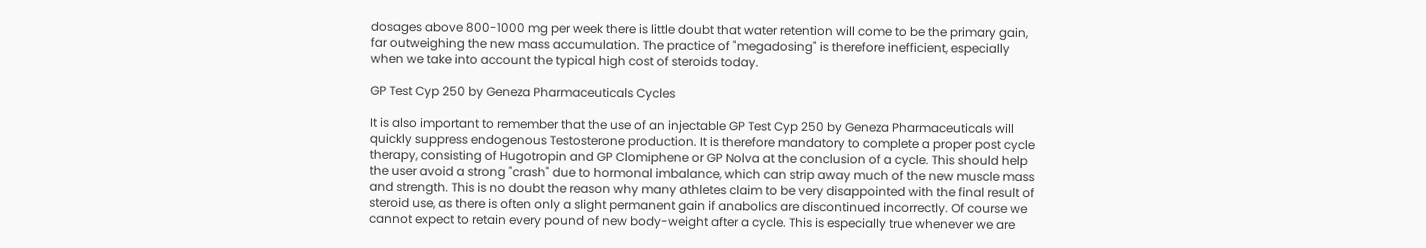dosages above 800-1000 mg per week there is little doubt that water retention will come to be the primary gain, far outweighing the new mass accumulation. The practice of "megadosing" is therefore inefficient, especially when we take into account the typical high cost of steroids today.

GP Test Cyp 250 by Geneza Pharmaceuticals Cycles

It is also important to remember that the use of an injectable GP Test Cyp 250 by Geneza Pharmaceuticals will quickly suppress endogenous Testosterone production. It is therefore mandatory to complete a proper post cycle therapy, consisting of Hugotropin and GP Clomiphene or GP Nolva at the conclusion of a cycle. This should help the user avoid a strong "crash" due to hormonal imbalance, which can strip away much of the new muscle mass and strength. This is no doubt the reason why many athletes claim to be very disappointed with the final result of steroid use, as there is often only a slight permanent gain if anabolics are discontinued incorrectly. Of course we cannot expect to retain every pound of new body-weight after a cycle. This is especially true whenever we are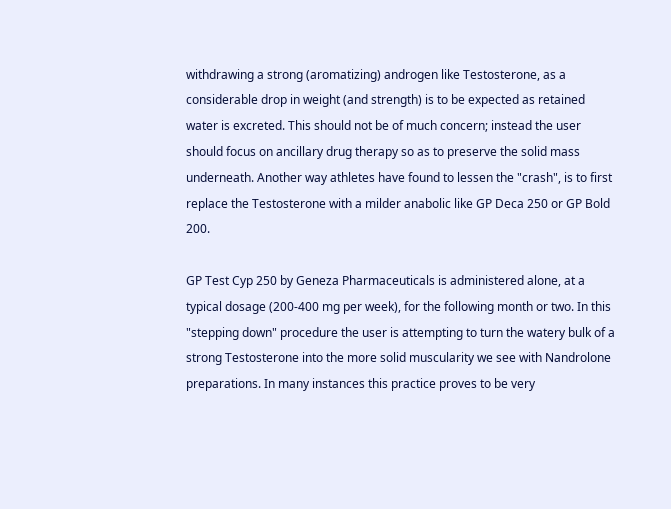withdrawing a strong (aromatizing) androgen like Testosterone, as a considerable drop in weight (and strength) is to be expected as retained water is excreted. This should not be of much concern; instead the user should focus on ancillary drug therapy so as to preserve the solid mass underneath. Another way athletes have found to lessen the "crash", is to first replace the Testosterone with a milder anabolic like GP Deca 250 or GP Bold 200.

GP Test Cyp 250 by Geneza Pharmaceuticals is administered alone, at a typical dosage (200-400 mg per week), for the following month or two. In this "stepping down" procedure the user is attempting to turn the watery bulk of a strong Testosterone into the more solid muscularity we see with Nandrolone preparations. In many instances this practice proves to be very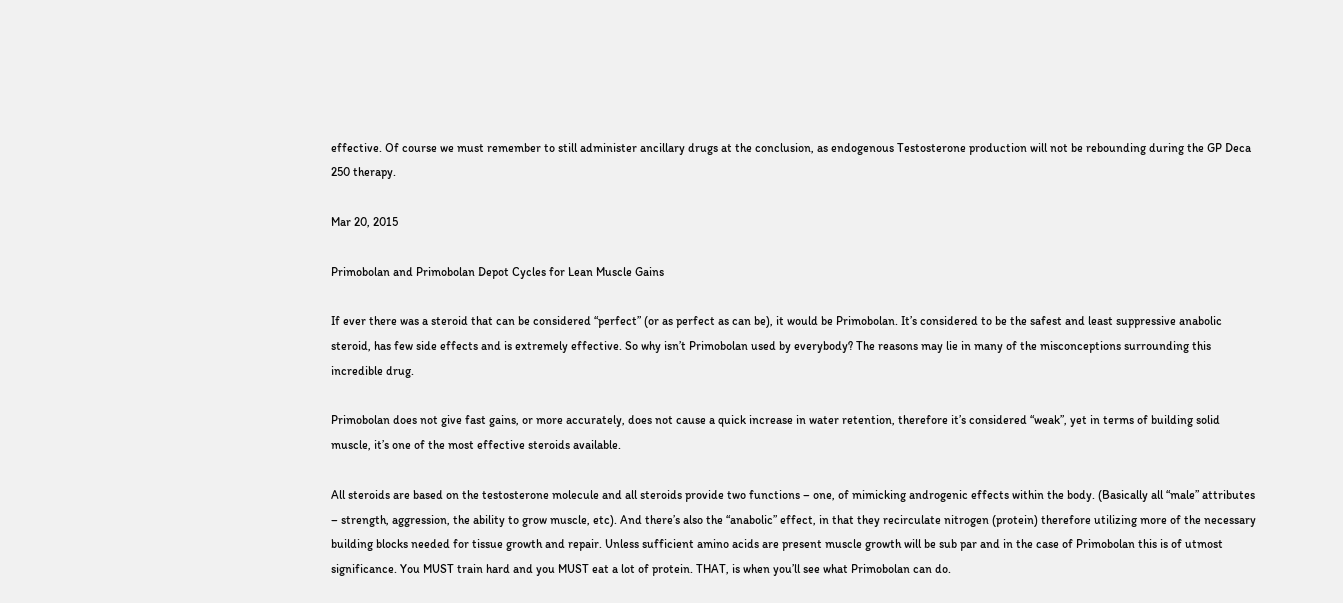effective. Of course we must remember to still administer ancillary drugs at the conclusion, as endogenous Testosterone production will not be rebounding during the GP Deca 250 therapy.

Mar 20, 2015

Primobolan and Primobolan Depot Cycles for Lean Muscle Gains

If ever there was a steroid that can be considered “perfect” (or as perfect as can be), it would be Primobolan. It’s considered to be the safest and least suppressive anabolic steroid, has few side effects and is extremely effective. So why isn’t Primobolan used by everybody? The reasons may lie in many of the misconceptions surrounding this incredible drug.

Primobolan does not give fast gains, or more accurately, does not cause a quick increase in water retention, therefore it’s considered “weak”, yet in terms of building solid muscle, it’s one of the most effective steroids available.

All steroids are based on the testosterone molecule and all steroids provide two functions – one, of mimicking androgenic effects within the body. (Basically all “male” attributes – strength, aggression, the ability to grow muscle, etc). And there’s also the “anabolic” effect, in that they recirculate nitrogen (protein) therefore utilizing more of the necessary building blocks needed for tissue growth and repair. Unless sufficient amino acids are present muscle growth will be sub par and in the case of Primobolan this is of utmost significance. You MUST train hard and you MUST eat a lot of protein. THAT, is when you’ll see what Primobolan can do.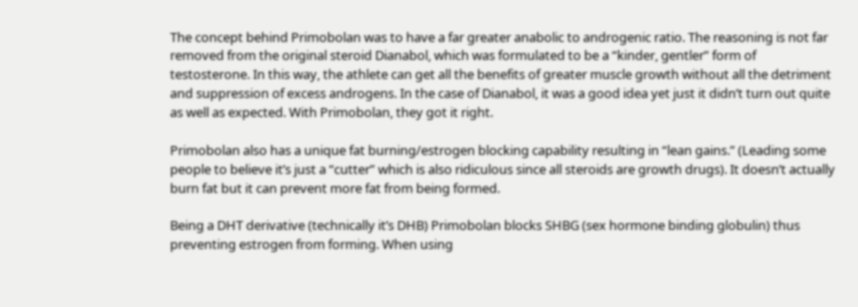The concept behind Primobolan was to have a far greater anabolic to androgenic ratio. The reasoning is not far removed from the original steroid Dianabol, which was formulated to be a “kinder, gentler” form of testosterone. In this way, the athlete can get all the benefits of greater muscle growth without all the detriment and suppression of excess androgens. In the case of Dianabol, it was a good idea yet just it didn’t turn out quite as well as expected. With Primobolan, they got it right.

Primobolan also has a unique fat burning/estrogen blocking capability resulting in “lean gains.” (Leading some people to believe it’s just a “cutter” which is also ridiculous since all steroids are growth drugs). It doesn’t actually burn fat but it can prevent more fat from being formed.

Being a DHT derivative (technically it’s DHB) Primobolan blocks SHBG (sex hormone binding globulin) thus preventing estrogen from forming. When using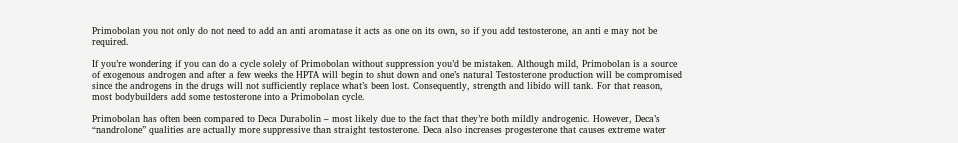Primobolan you not only do not need to add an anti aromatase it acts as one on its own, so if you add testosterone, an anti e may not be required.

If you’re wondering if you can do a cycle solely of Primobolan without suppression you’d be mistaken. Although mild, Primobolan is a source of exogenous androgen and after a few weeks the HPTA will begin to shut down and one’s natural Testosterone production will be compromised since the androgens in the drugs will not sufficiently replace what’s been lost. Consequently, strength and libido will tank. For that reason, most bodybuilders add some testosterone into a Primobolan cycle.

Primobolan has often been compared to Deca Durabolin – most likely due to the fact that they’re both mildly androgenic. However, Deca’s “nandrolone” qualities are actually more suppressive than straight testosterone. Deca also increases progesterone that causes extreme water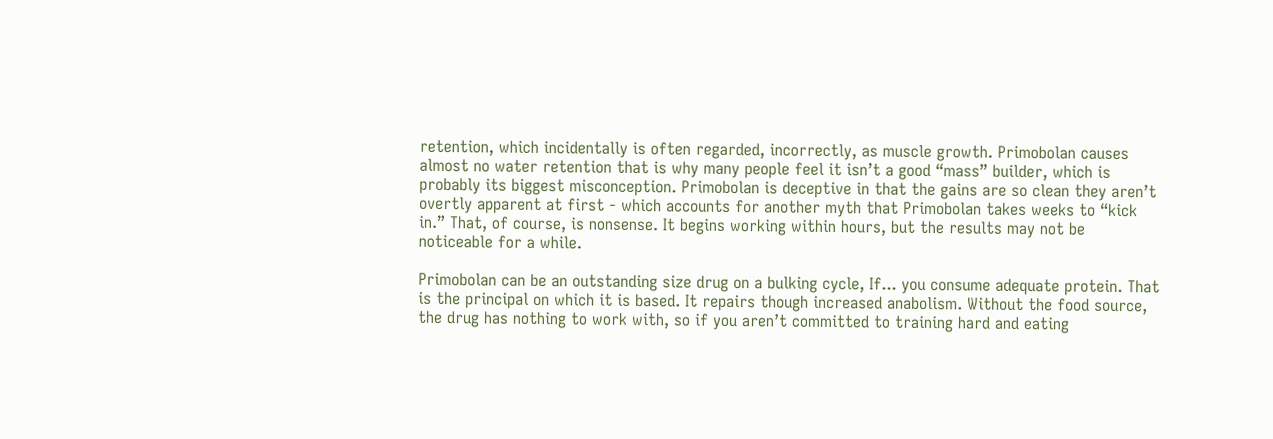retention, which incidentally is often regarded, incorrectly, as muscle growth. Primobolan causes almost no water retention that is why many people feel it isn’t a good “mass” builder, which is probably its biggest misconception. Primobolan is deceptive in that the gains are so clean they aren’t overtly apparent at first - which accounts for another myth that Primobolan takes weeks to “kick in.” That, of course, is nonsense. It begins working within hours, but the results may not be noticeable for a while.

Primobolan can be an outstanding size drug on a bulking cycle, If... you consume adequate protein. That is the principal on which it is based. It repairs though increased anabolism. Without the food source, the drug has nothing to work with, so if you aren’t committed to training hard and eating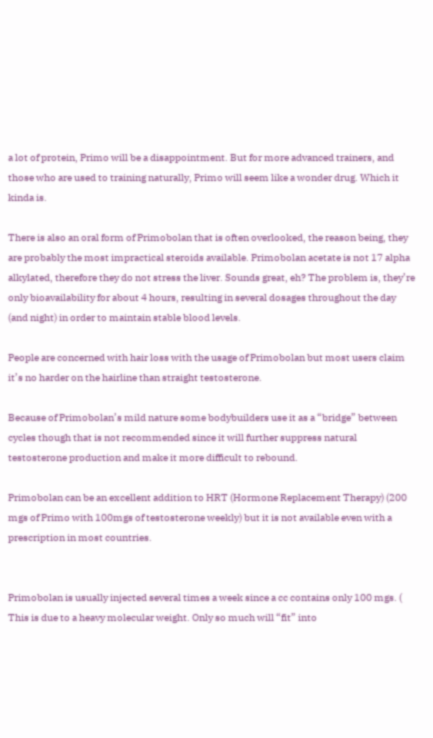a lot of protein, Primo will be a disappointment. But for more advanced trainers, and those who are used to training naturally, Primo will seem like a wonder drug. Which it kinda is.

There is also an oral form of Primobolan that is often overlooked, the reason being, they are probably the most impractical steroids available. Primobolan acetate is not 17 alpha alkylated, therefore they do not stress the liver. Sounds great, eh? The problem is, they’re only bioavailability for about 4 hours, resulting in several dosages throughout the day (and night) in order to maintain stable blood levels.

People are concerned with hair loss with the usage of Primobolan but most users claim it’s no harder on the hairline than straight testosterone.

Because of Primobolan’s mild nature some bodybuilders use it as a “bridge” between cycles though that is not recommended since it will further suppress natural testosterone production and make it more difficult to rebound.

Primobolan can be an excellent addition to HRT (Hormone Replacement Therapy) (200 mgs of Primo with 100mgs of testosterone weekly) but it is not available even with a prescription in most countries.


Primobolan is usually injected several times a week since a cc contains only 100 mgs. ( This is due to a heavy molecular weight. Only so much will “fit” into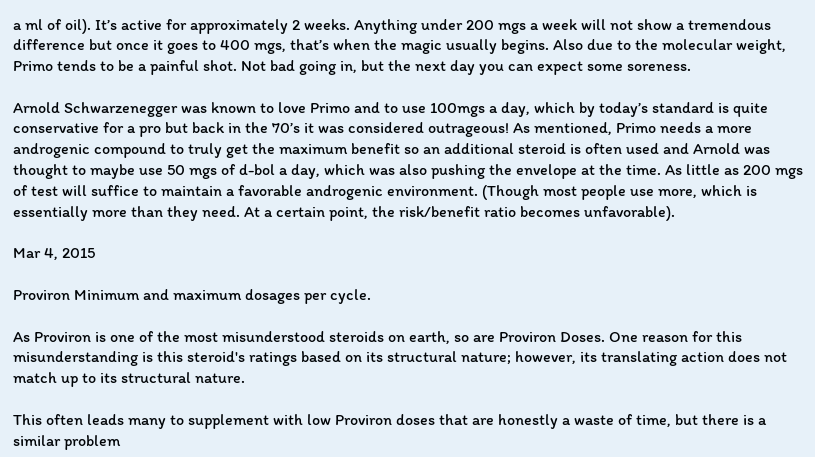a ml of oil). It’s active for approximately 2 weeks. Anything under 200 mgs a week will not show a tremendous difference but once it goes to 400 mgs, that’s when the magic usually begins. Also due to the molecular weight, Primo tends to be a painful shot. Not bad going in, but the next day you can expect some soreness.

Arnold Schwarzenegger was known to love Primo and to use 100mgs a day, which by today’s standard is quite conservative for a pro but back in the 70’s it was considered outrageous! As mentioned, Primo needs a more androgenic compound to truly get the maximum benefit so an additional steroid is often used and Arnold was thought to maybe use 50 mgs of d-bol a day, which was also pushing the envelope at the time. As little as 200 mgs of test will suffice to maintain a favorable androgenic environment. (Though most people use more, which is essentially more than they need. At a certain point, the risk/benefit ratio becomes unfavorable).

Mar 4, 2015

Proviron Minimum and maximum dosages per cycle.

As Proviron is one of the most misunderstood steroids on earth, so are Proviron Doses. One reason for this misunderstanding is this steroid's ratings based on its structural nature; however, its translating action does not match up to its structural nature.

This often leads many to supplement with low Proviron doses that are honestly a waste of time, but there is a similar problem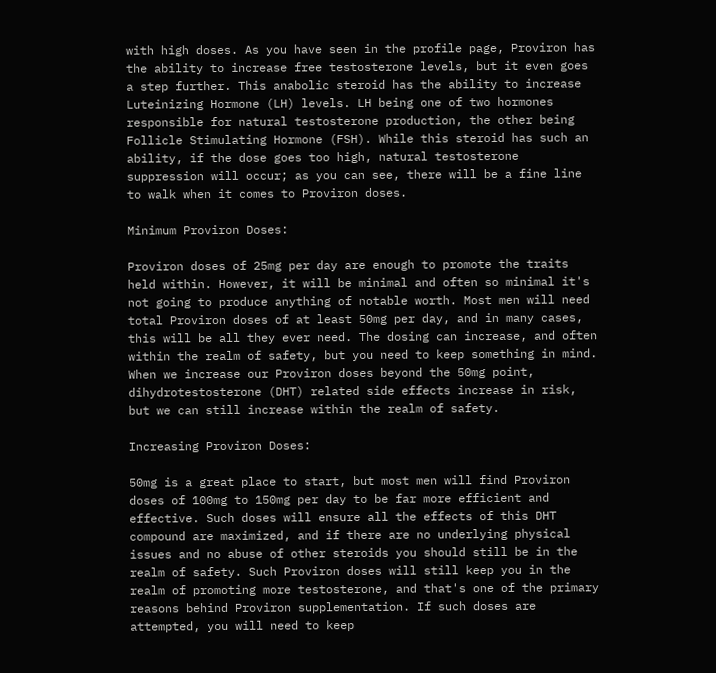with high doses. As you have seen in the profile page, Proviron has the ability to increase free testosterone levels, but it even goes a step further. This anabolic steroid has the ability to increase Luteinizing Hormone (LH) levels. LH being one of two hormones responsible for natural testosterone production, the other being Follicle Stimulating Hormone (FSH). While this steroid has such an ability, if the dose goes too high, natural testosterone suppression will occur; as you can see, there will be a fine line to walk when it comes to Proviron doses.

Minimum Proviron Doses:

Proviron doses of 25mg per day are enough to promote the traits held within. However, it will be minimal and often so minimal it's not going to produce anything of notable worth. Most men will need total Proviron doses of at least 50mg per day, and in many cases, this will be all they ever need. The dosing can increase, and often within the realm of safety, but you need to keep something in mind. When we increase our Proviron doses beyond the 50mg point, dihydrotestosterone (DHT) related side effects increase in risk, but we can still increase within the realm of safety.

Increasing Proviron Doses:

50mg is a great place to start, but most men will find Proviron doses of 100mg to 150mg per day to be far more efficient and effective. Such doses will ensure all the effects of this DHT compound are maximized, and if there are no underlying physical issues and no abuse of other steroids you should still be in the realm of safety. Such Proviron doses will still keep you in the realm of promoting more testosterone, and that's one of the primary reasons behind Proviron supplementation. If such doses are attempted, you will need to keep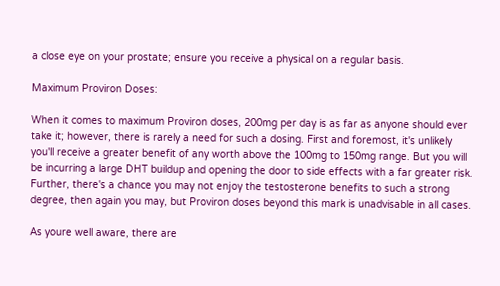a close eye on your prostate; ensure you receive a physical on a regular basis.

Maximum Proviron Doses:

When it comes to maximum Proviron doses, 200mg per day is as far as anyone should ever take it; however, there is rarely a need for such a dosing. First and foremost, it's unlikely you'll receive a greater benefit of any worth above the 100mg to 150mg range. But you will be incurring a large DHT buildup and opening the door to side effects with a far greater risk. Further, there's a chance you may not enjoy the testosterone benefits to such a strong degree, then again you may, but Proviron doses beyond this mark is unadvisable in all cases.

As youre well aware, there are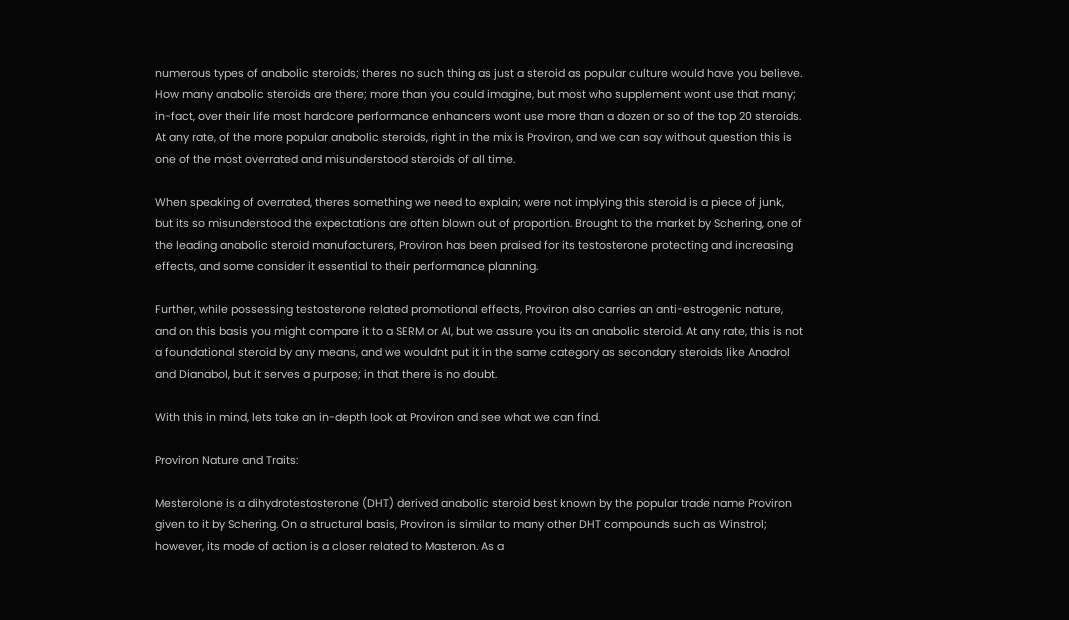numerous types of anabolic steroids; theres no such thing as just a steroid as popular culture would have you believe. How many anabolic steroids are there; more than you could imagine, but most who supplement wont use that many; in-fact, over their life most hardcore performance enhancers wont use more than a dozen or so of the top 20 steroids. At any rate, of the more popular anabolic steroids, right in the mix is Proviron, and we can say without question this is one of the most overrated and misunderstood steroids of all time.

When speaking of overrated, theres something we need to explain; were not implying this steroid is a piece of junk, but its so misunderstood the expectations are often blown out of proportion. Brought to the market by Schering, one of the leading anabolic steroid manufacturers, Proviron has been praised for its testosterone protecting and increasing effects, and some consider it essential to their performance planning.

Further, while possessing testosterone related promotional effects, Proviron also carries an anti-estrogenic nature, and on this basis you might compare it to a SERM or AI, but we assure you its an anabolic steroid. At any rate, this is not a foundational steroid by any means, and we wouldnt put it in the same category as secondary steroids like Anadrol and Dianabol, but it serves a purpose; in that there is no doubt.

With this in mind, lets take an in-depth look at Proviron and see what we can find.

Proviron Nature and Traits:

Mesterolone is a dihydrotestosterone (DHT) derived anabolic steroid best known by the popular trade name Proviron given to it by Schering. On a structural basis, Proviron is similar to many other DHT compounds such as Winstrol; however, its mode of action is a closer related to Masteron. As a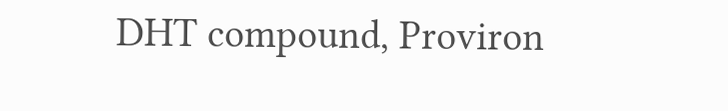DHT compound, Proviron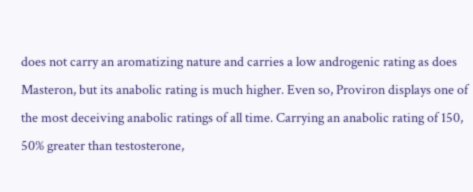does not carry an aromatizing nature and carries a low androgenic rating as does Masteron, but its anabolic rating is much higher. Even so, Proviron displays one of the most deceiving anabolic ratings of all time. Carrying an anabolic rating of 150, 50% greater than testosterone,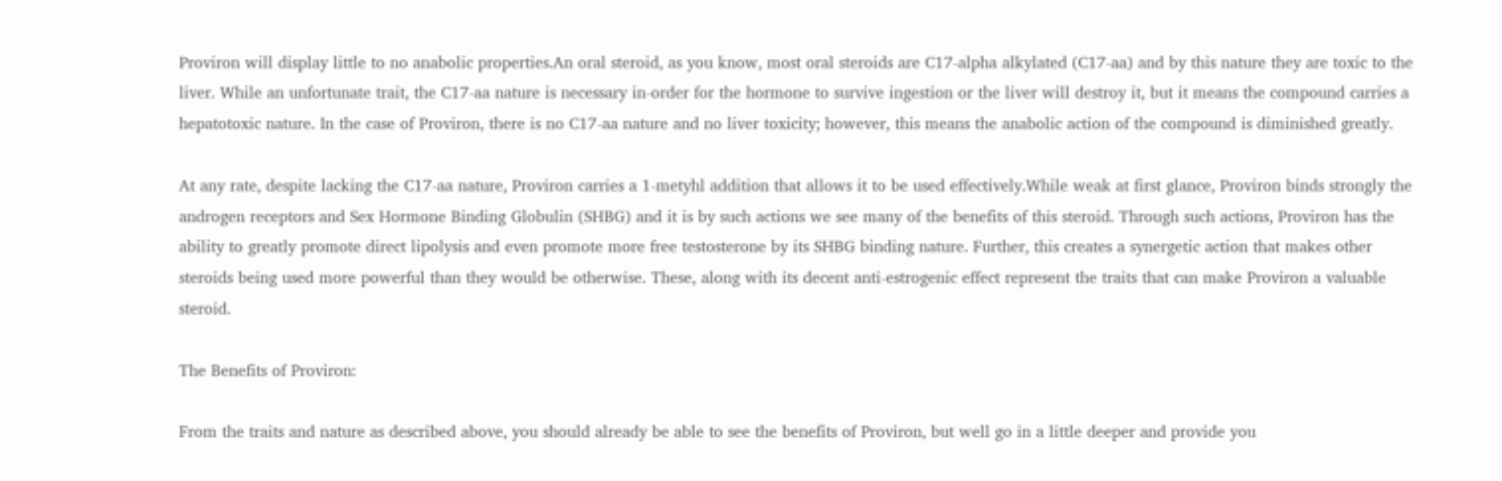Proviron will display little to no anabolic properties.An oral steroid, as you know, most oral steroids are C17-alpha alkylated (C17-aa) and by this nature they are toxic to the liver. While an unfortunate trait, the C17-aa nature is necessary in-order for the hormone to survive ingestion or the liver will destroy it, but it means the compound carries a hepatotoxic nature. In the case of Proviron, there is no C17-aa nature and no liver toxicity; however, this means the anabolic action of the compound is diminished greatly.

At any rate, despite lacking the C17-aa nature, Proviron carries a 1-metyhl addition that allows it to be used effectively.While weak at first glance, Proviron binds strongly the androgen receptors and Sex Hormone Binding Globulin (SHBG) and it is by such actions we see many of the benefits of this steroid. Through such actions, Proviron has the ability to greatly promote direct lipolysis and even promote more free testosterone by its SHBG binding nature. Further, this creates a synergetic action that makes other steroids being used more powerful than they would be otherwise. These, along with its decent anti-estrogenic effect represent the traits that can make Proviron a valuable steroid.

The Benefits of Proviron:

From the traits and nature as described above, you should already be able to see the benefits of Proviron, but well go in a little deeper and provide you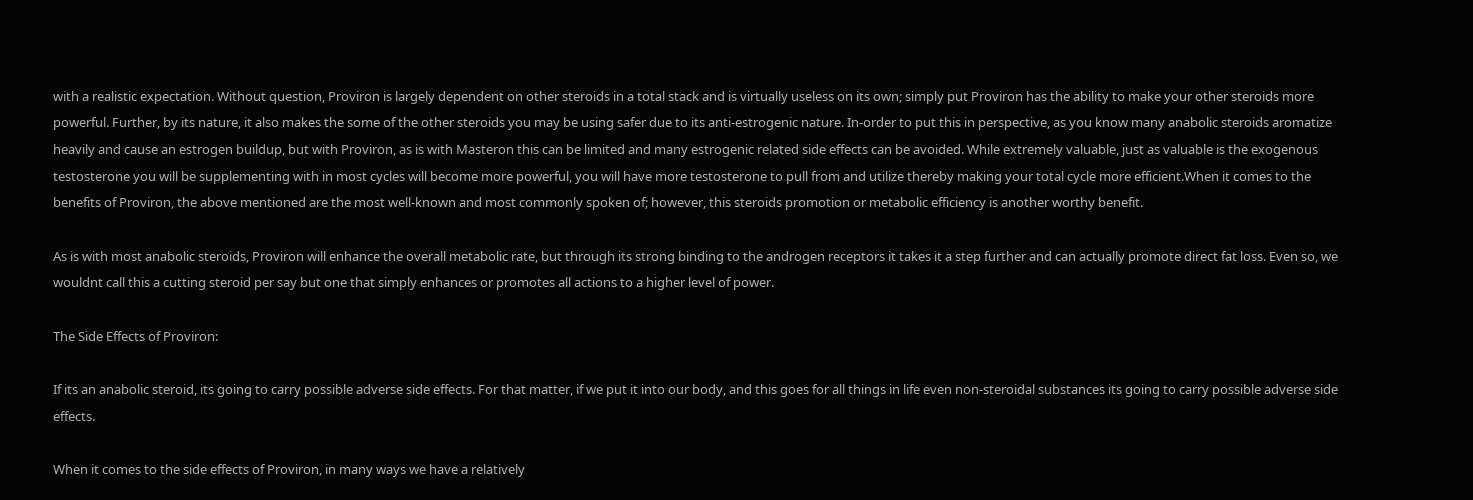with a realistic expectation. Without question, Proviron is largely dependent on other steroids in a total stack and is virtually useless on its own; simply put Proviron has the ability to make your other steroids more powerful. Further, by its nature, it also makes the some of the other steroids you may be using safer due to its anti-estrogenic nature. In-order to put this in perspective, as you know many anabolic steroids aromatize heavily and cause an estrogen buildup, but with Proviron, as is with Masteron this can be limited and many estrogenic related side effects can be avoided. While extremely valuable, just as valuable is the exogenous testosterone you will be supplementing with in most cycles will become more powerful, you will have more testosterone to pull from and utilize thereby making your total cycle more efficient.When it comes to the benefits of Proviron, the above mentioned are the most well-known and most commonly spoken of; however, this steroids promotion or metabolic efficiency is another worthy benefit.

As is with most anabolic steroids, Proviron will enhance the overall metabolic rate, but through its strong binding to the androgen receptors it takes it a step further and can actually promote direct fat loss. Even so, we wouldnt call this a cutting steroid per say but one that simply enhances or promotes all actions to a higher level of power.

The Side Effects of Proviron:

If its an anabolic steroid, its going to carry possible adverse side effects. For that matter, if we put it into our body, and this goes for all things in life even non-steroidal substances its going to carry possible adverse side effects.

When it comes to the side effects of Proviron, in many ways we have a relatively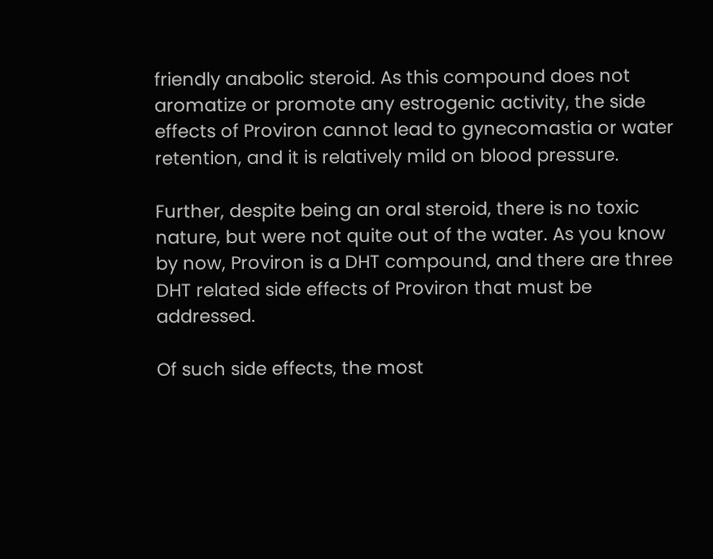friendly anabolic steroid. As this compound does not aromatize or promote any estrogenic activity, the side effects of Proviron cannot lead to gynecomastia or water retention, and it is relatively mild on blood pressure.

Further, despite being an oral steroid, there is no toxic nature, but were not quite out of the water. As you know by now, Proviron is a DHT compound, and there are three DHT related side effects of Proviron that must be addressed.

Of such side effects, the most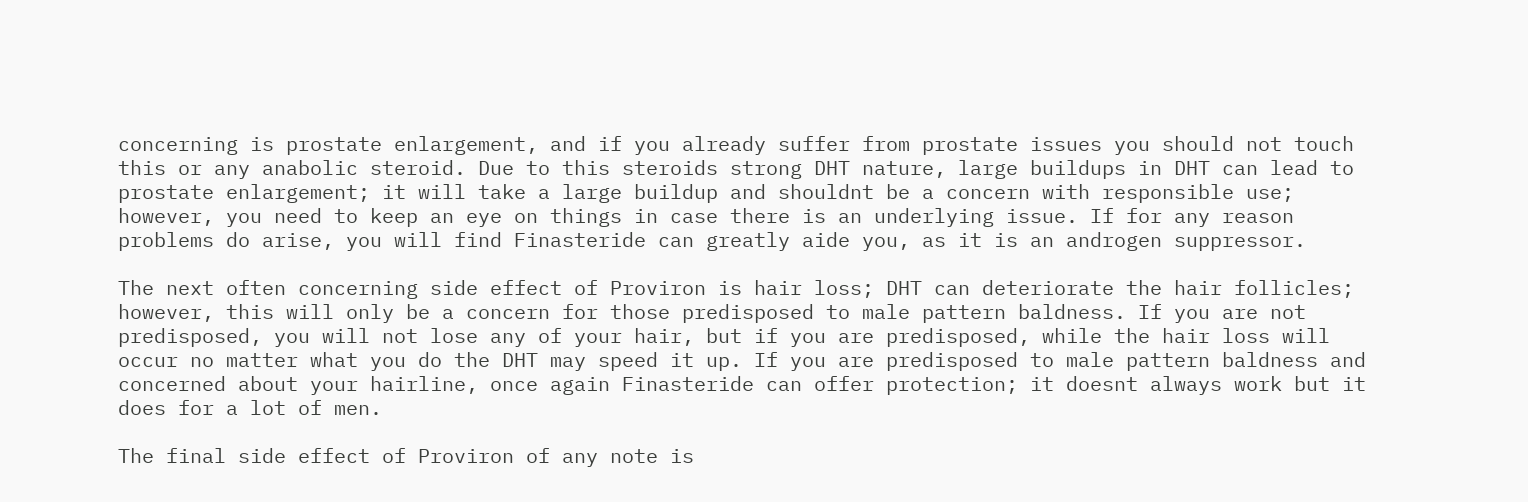concerning is prostate enlargement, and if you already suffer from prostate issues you should not touch this or any anabolic steroid. Due to this steroids strong DHT nature, large buildups in DHT can lead to prostate enlargement; it will take a large buildup and shouldnt be a concern with responsible use; however, you need to keep an eye on things in case there is an underlying issue. If for any reason problems do arise, you will find Finasteride can greatly aide you, as it is an androgen suppressor.

The next often concerning side effect of Proviron is hair loss; DHT can deteriorate the hair follicles; however, this will only be a concern for those predisposed to male pattern baldness. If you are not predisposed, you will not lose any of your hair, but if you are predisposed, while the hair loss will occur no matter what you do the DHT may speed it up. If you are predisposed to male pattern baldness and concerned about your hairline, once again Finasteride can offer protection; it doesnt always work but it does for a lot of men.

The final side effect of Proviron of any note is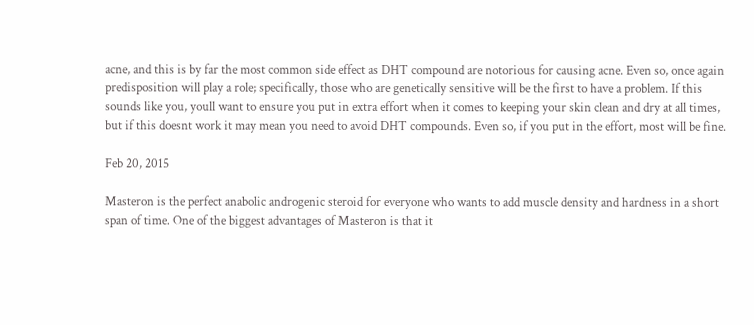acne, and this is by far the most common side effect as DHT compound are notorious for causing acne. Even so, once again predisposition will play a role; specifically, those who are genetically sensitive will be the first to have a problem. If this sounds like you, youll want to ensure you put in extra effort when it comes to keeping your skin clean and dry at all times, but if this doesnt work it may mean you need to avoid DHT compounds. Even so, if you put in the effort, most will be fine.

Feb 20, 2015

Masteron is the perfect anabolic androgenic steroid for everyone who wants to add muscle density and hardness in a short span of time. One of the biggest advantages of Masteron is that it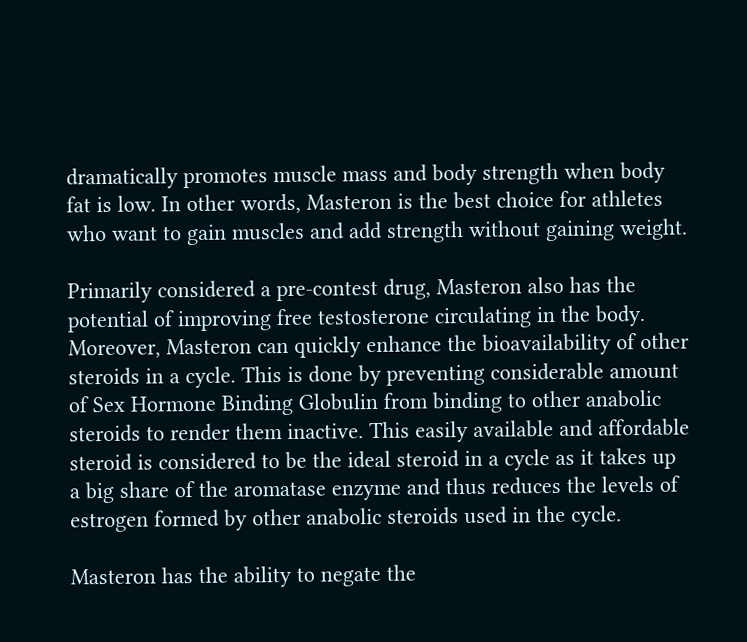dramatically promotes muscle mass and body strength when body fat is low. In other words, Masteron is the best choice for athletes who want to gain muscles and add strength without gaining weight.

Primarily considered a pre-contest drug, Masteron also has the potential of improving free testosterone circulating in the body. Moreover, Masteron can quickly enhance the bioavailability of other steroids in a cycle. This is done by preventing considerable amount of Sex Hormone Binding Globulin from binding to other anabolic steroids to render them inactive. This easily available and affordable steroid is considered to be the ideal steroid in a cycle as it takes up a big share of the aromatase enzyme and thus reduces the levels of estrogen formed by other anabolic steroids used in the cycle.

Masteron has the ability to negate the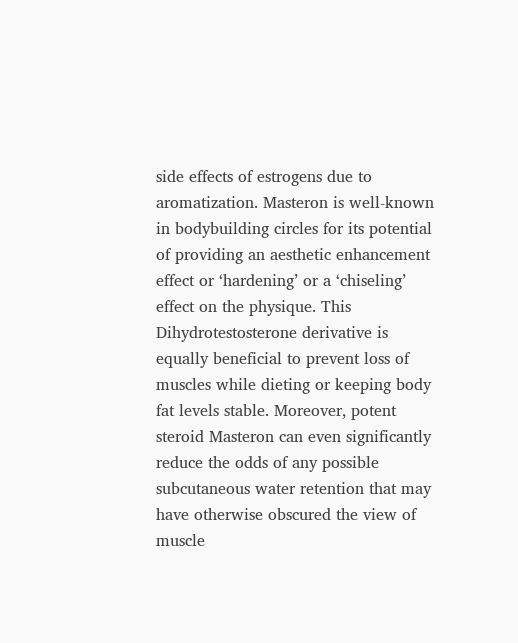side effects of estrogens due to aromatization. Masteron is well-known in bodybuilding circles for its potential of providing an aesthetic enhancement effect or ‘hardening’ or a ‘chiseling’ effect on the physique. This Dihydrotestosterone derivative is equally beneficial to prevent loss of muscles while dieting or keeping body fat levels stable. Moreover, potent steroid Masteron can even significantly reduce the odds of any possible subcutaneous water retention that may have otherwise obscured the view of muscle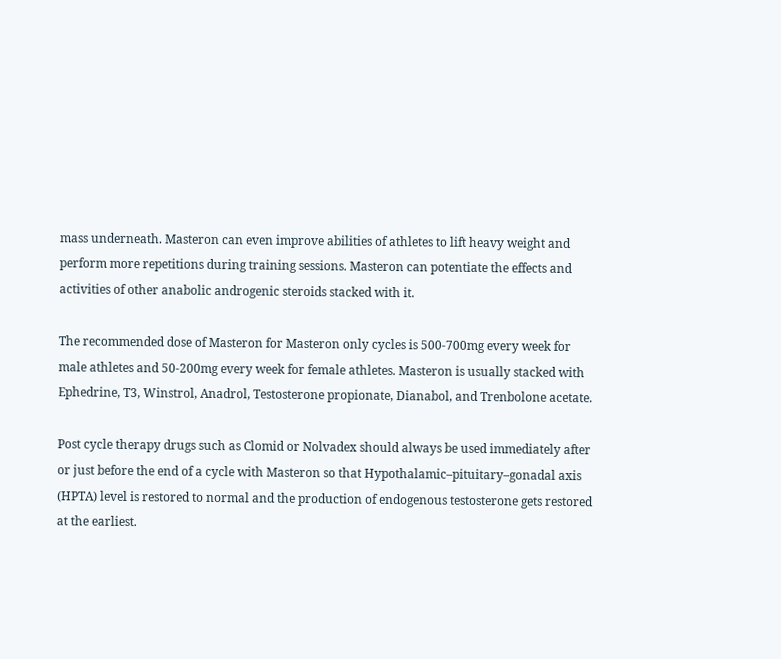mass underneath. Masteron can even improve abilities of athletes to lift heavy weight and perform more repetitions during training sessions. Masteron can potentiate the effects and activities of other anabolic androgenic steroids stacked with it.

The recommended dose of Masteron for Masteron only cycles is 500-700mg every week for male athletes and 50-200mg every week for female athletes. Masteron is usually stacked with Ephedrine, T3, Winstrol, Anadrol, Testosterone propionate, Dianabol, and Trenbolone acetate.

Post cycle therapy drugs such as Clomid or Nolvadex should always be used immediately after or just before the end of a cycle with Masteron so that Hypothalamic–pituitary–gonadal axis (HPTA) level is restored to normal and the production of endogenous testosterone gets restored at the earliest.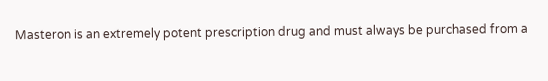Masteron is an extremely potent prescription drug and must always be purchased from a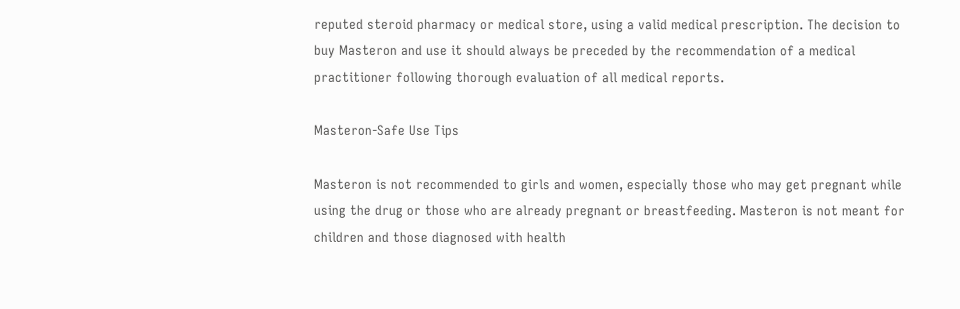reputed steroid pharmacy or medical store, using a valid medical prescription. The decision to buy Masteron and use it should always be preceded by the recommendation of a medical practitioner following thorough evaluation of all medical reports.

Masteron-Safe Use Tips

Masteron is not recommended to girls and women, especially those who may get pregnant while using the drug or those who are already pregnant or breastfeeding. Masteron is not meant for children and those diagnosed with health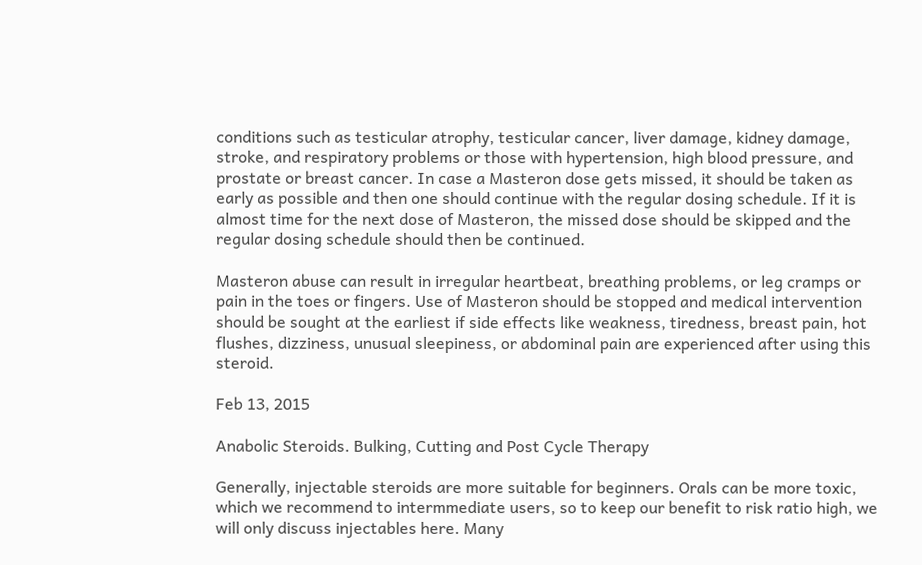conditions such as testicular atrophy, testicular cancer, liver damage, kidney damage, stroke, and respiratory problems or those with hypertension, high blood pressure, and prostate or breast cancer. In case a Masteron dose gets missed, it should be taken as early as possible and then one should continue with the regular dosing schedule. If it is almost time for the next dose of Masteron, the missed dose should be skipped and the regular dosing schedule should then be continued.

Masteron abuse can result in irregular heartbeat, breathing problems, or leg cramps or pain in the toes or fingers. Use of Masteron should be stopped and medical intervention should be sought at the earliest if side effects like weakness, tiredness, breast pain, hot flushes, dizziness, unusual sleepiness, or abdominal pain are experienced after using this steroid.

Feb 13, 2015

Anabolic Steroids. Bulking, Cutting and Post Cycle Therapy

Generally, injectable steroids are more suitable for beginners. Orals can be more toxic, which we recommend to intermmediate users, so to keep our benefit to risk ratio high, we will only discuss injectables here. Many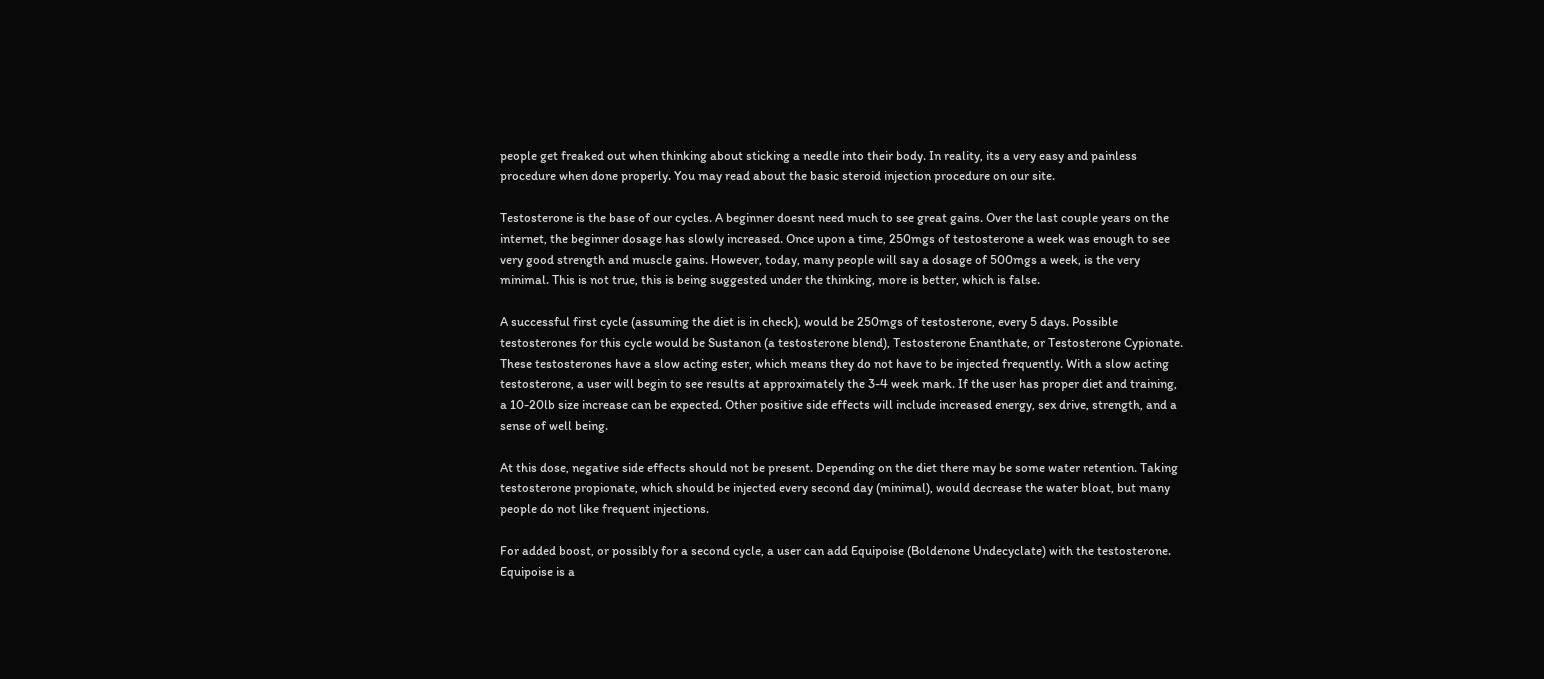people get freaked out when thinking about sticking a needle into their body. In reality, its a very easy and painless procedure when done properly. You may read about the basic steroid injection procedure on our site.

Testosterone is the base of our cycles. A beginner doesnt need much to see great gains. Over the last couple years on the internet, the beginner dosage has slowly increased. Once upon a time, 250mgs of testosterone a week was enough to see very good strength and muscle gains. However, today, many people will say a dosage of 500mgs a week, is the very minimal. This is not true, this is being suggested under the thinking, more is better, which is false.

A successful first cycle (assuming the diet is in check), would be 250mgs of testosterone, every 5 days. Possible testosterones for this cycle would be Sustanon (a testosterone blend), Testosterone Enanthate, or Testosterone Cypionate. These testosterones have a slow acting ester, which means they do not have to be injected frequently. With a slow acting testosterone, a user will begin to see results at approximately the 3-4 week mark. If the user has proper diet and training, a 10-20lb size increase can be expected. Other positive side effects will include increased energy, sex drive, strength, and a sense of well being.

At this dose, negative side effects should not be present. Depending on the diet there may be some water retention. Taking testosterone propionate, which should be injected every second day (minimal), would decrease the water bloat, but many people do not like frequent injections.

For added boost, or possibly for a second cycle, a user can add Equipoise (Boldenone Undecyclate) with the testosterone. Equipoise is a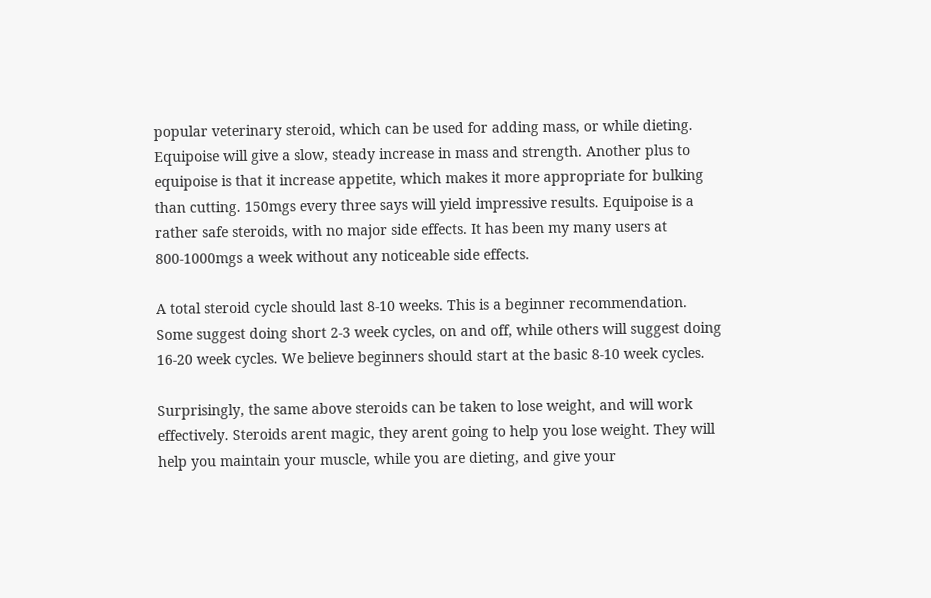popular veterinary steroid, which can be used for adding mass, or while dieting. Equipoise will give a slow, steady increase in mass and strength. Another plus to equipoise is that it increase appetite, which makes it more appropriate for bulking than cutting. 150mgs every three says will yield impressive results. Equipoise is a rather safe steroids, with no major side effects. It has been my many users at 800-1000mgs a week without any noticeable side effects.

A total steroid cycle should last 8-10 weeks. This is a beginner recommendation. Some suggest doing short 2-3 week cycles, on and off, while others will suggest doing 16-20 week cycles. We believe beginners should start at the basic 8-10 week cycles.

Surprisingly, the same above steroids can be taken to lose weight, and will work effectively. Steroids arent magic, they arent going to help you lose weight. They will help you maintain your muscle, while you are dieting, and give your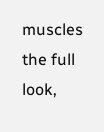muscles the full look,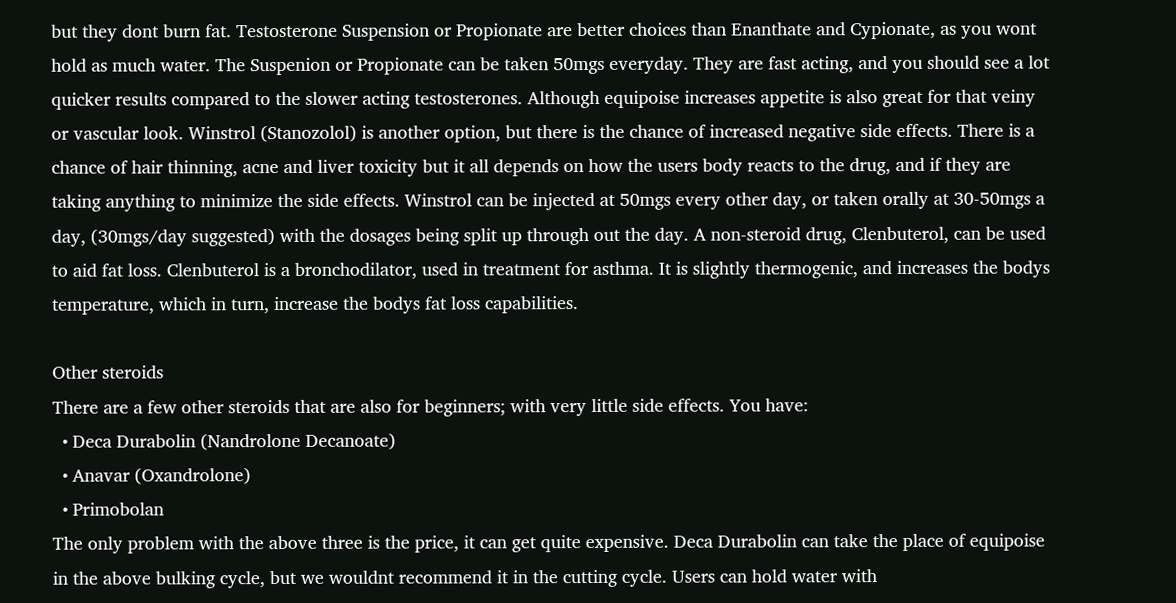but they dont burn fat. Testosterone Suspension or Propionate are better choices than Enanthate and Cypionate, as you wont hold as much water. The Suspenion or Propionate can be taken 50mgs everyday. They are fast acting, and you should see a lot quicker results compared to the slower acting testosterones. Although equipoise increases appetite is also great for that veiny or vascular look. Winstrol (Stanozolol) is another option, but there is the chance of increased negative side effects. There is a chance of hair thinning, acne and liver toxicity but it all depends on how the users body reacts to the drug, and if they are taking anything to minimize the side effects. Winstrol can be injected at 50mgs every other day, or taken orally at 30-50mgs a day, (30mgs/day suggested) with the dosages being split up through out the day. A non-steroid drug, Clenbuterol, can be used to aid fat loss. Clenbuterol is a bronchodilator, used in treatment for asthma. It is slightly thermogenic, and increases the bodys temperature, which in turn, increase the bodys fat loss capabilities.

Other steroids
There are a few other steroids that are also for beginners; with very little side effects. You have:
  • Deca Durabolin (Nandrolone Decanoate)
  • Anavar (Oxandrolone)
  • Primobolan
The only problem with the above three is the price, it can get quite expensive. Deca Durabolin can take the place of equipoise in the above bulking cycle, but we wouldnt recommend it in the cutting cycle. Users can hold water with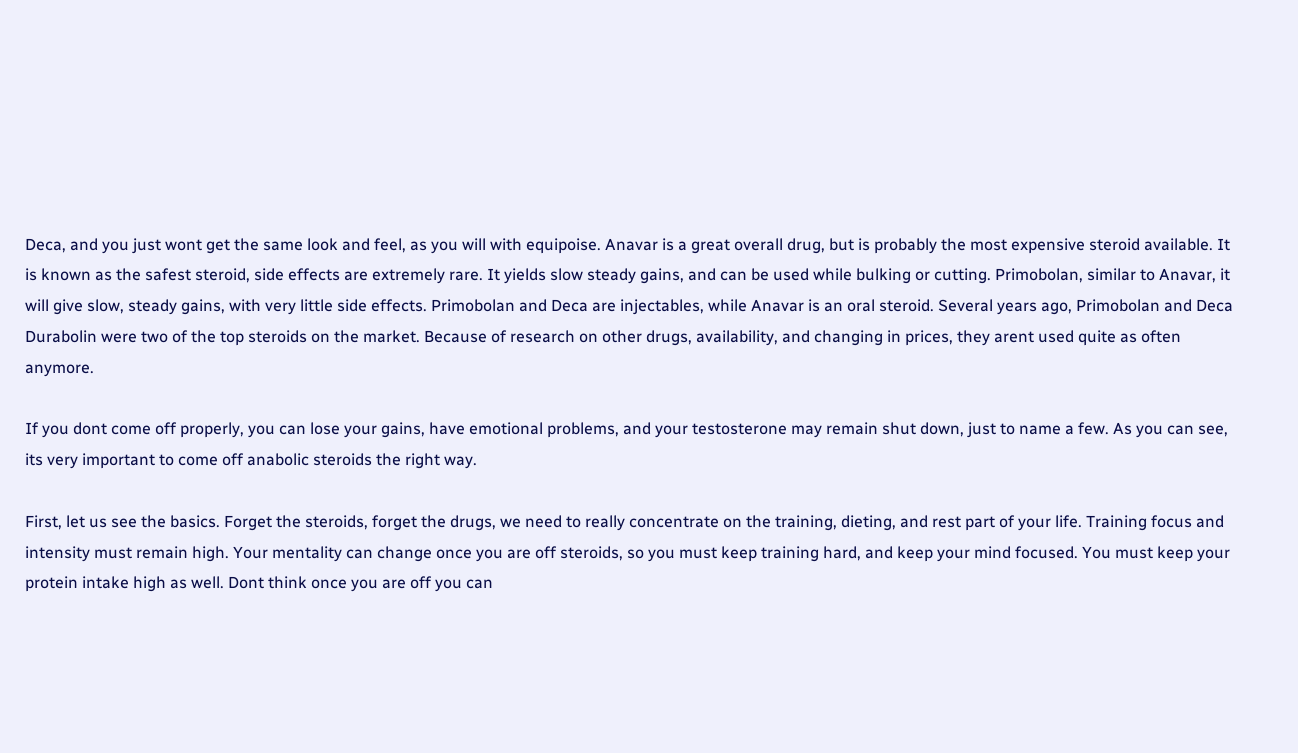Deca, and you just wont get the same look and feel, as you will with equipoise. Anavar is a great overall drug, but is probably the most expensive steroid available. It is known as the safest steroid, side effects are extremely rare. It yields slow steady gains, and can be used while bulking or cutting. Primobolan, similar to Anavar, it will give slow, steady gains, with very little side effects. Primobolan and Deca are injectables, while Anavar is an oral steroid. Several years ago, Primobolan and Deca Durabolin were two of the top steroids on the market. Because of research on other drugs, availability, and changing in prices, they arent used quite as often anymore.

If you dont come off properly, you can lose your gains, have emotional problems, and your testosterone may remain shut down, just to name a few. As you can see, its very important to come off anabolic steroids the right way.

First, let us see the basics. Forget the steroids, forget the drugs, we need to really concentrate on the training, dieting, and rest part of your life. Training focus and intensity must remain high. Your mentality can change once you are off steroids, so you must keep training hard, and keep your mind focused. You must keep your protein intake high as well. Dont think once you are off you can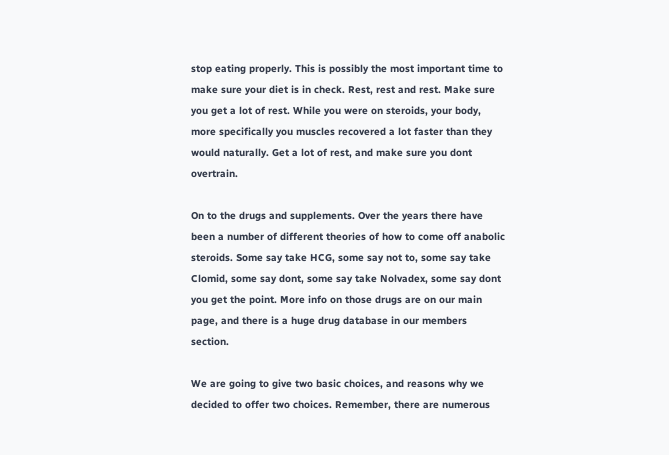stop eating properly. This is possibly the most important time to make sure your diet is in check. Rest, rest and rest. Make sure you get a lot of rest. While you were on steroids, your body, more specifically you muscles recovered a lot faster than they would naturally. Get a lot of rest, and make sure you dont overtrain.

On to the drugs and supplements. Over the years there have been a number of different theories of how to come off anabolic steroids. Some say take HCG, some say not to, some say take Clomid, some say dont, some say take Nolvadex, some say dont you get the point. More info on those drugs are on our main page, and there is a huge drug database in our members section.

We are going to give two basic choices, and reasons why we decided to offer two choices. Remember, there are numerous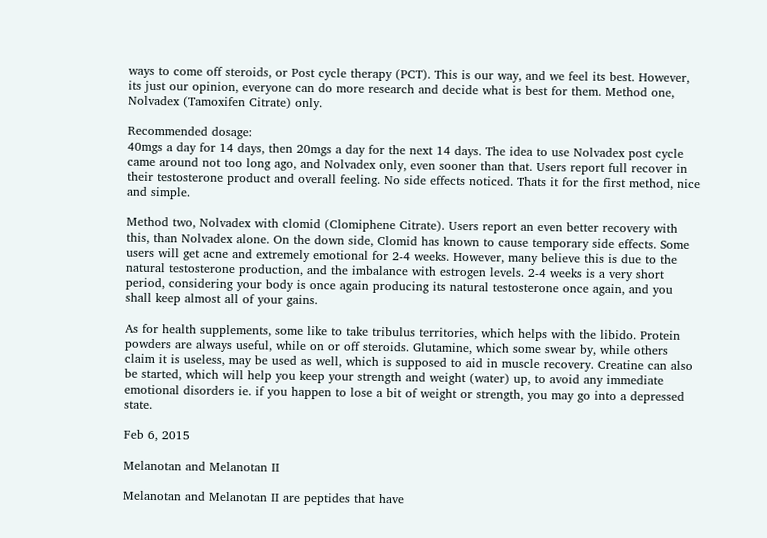ways to come off steroids, or Post cycle therapy (PCT). This is our way, and we feel its best. However, its just our opinion, everyone can do more research and decide what is best for them. Method one, Nolvadex (Tamoxifen Citrate) only.

Recommended dosage:
40mgs a day for 14 days, then 20mgs a day for the next 14 days. The idea to use Nolvadex post cycle came around not too long ago, and Nolvadex only, even sooner than that. Users report full recover in their testosterone product and overall feeling. No side effects noticed. Thats it for the first method, nice and simple.

Method two, Nolvadex with clomid (Clomiphene Citrate). Users report an even better recovery with this, than Nolvadex alone. On the down side, Clomid has known to cause temporary side effects. Some users will get acne and extremely emotional for 2-4 weeks. However, many believe this is due to the natural testosterone production, and the imbalance with estrogen levels. 2-4 weeks is a very short period, considering your body is once again producing its natural testosterone once again, and you shall keep almost all of your gains.

As for health supplements, some like to take tribulus territories, which helps with the libido. Protein powders are always useful, while on or off steroids. Glutamine, which some swear by, while others claim it is useless, may be used as well, which is supposed to aid in muscle recovery. Creatine can also be started, which will help you keep your strength and weight (water) up, to avoid any immediate emotional disorders ie. if you happen to lose a bit of weight or strength, you may go into a depressed state.

Feb 6, 2015

Melanotan and Melanotan II

Melanotan and Melanotan II are peptides that have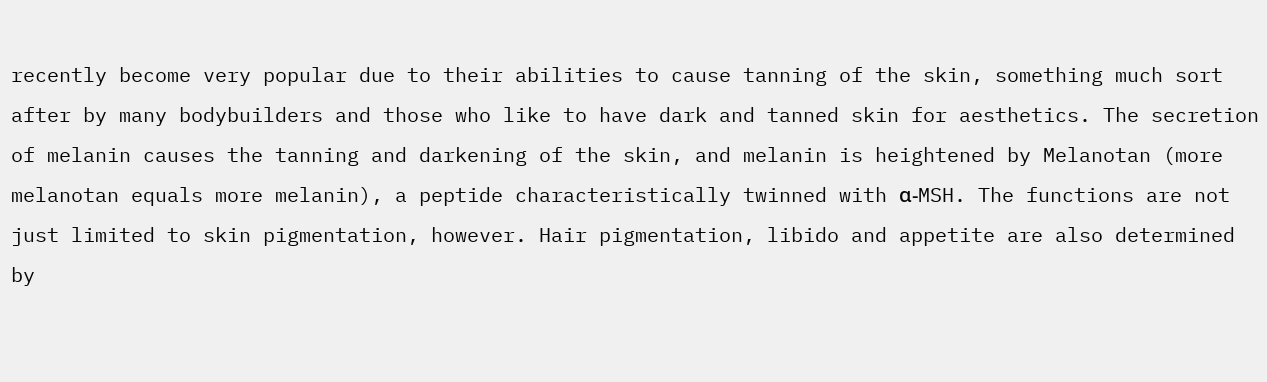recently become very popular due to their abilities to cause tanning of the skin, something much sort after by many bodybuilders and those who like to have dark and tanned skin for aesthetics. The secretion of melanin causes the tanning and darkening of the skin, and melanin is heightened by Melanotan (more melanotan equals more melanin), a peptide characteristically twinned with α-MSH. The functions are not just limited to skin pigmentation, however. Hair pigmentation, libido and appetite are also determined by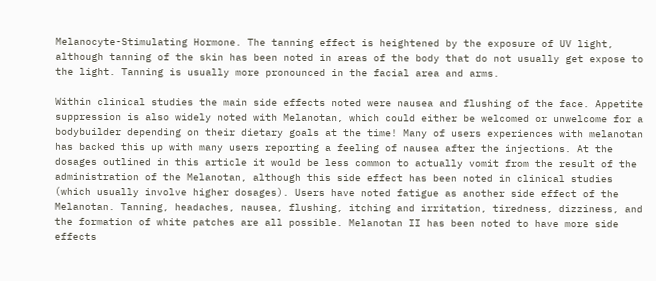Melanocyte-Stimulating Hormone. The tanning effect is heightened by the exposure of UV light, although tanning of the skin has been noted in areas of the body that do not usually get expose to the light. Tanning is usually more pronounced in the facial area and arms.

Within clinical studies the main side effects noted were nausea and flushing of the face. Appetite suppression is also widely noted with Melanotan, which could either be welcomed or unwelcome for a bodybuilder depending on their dietary goals at the time! Many of users experiences with melanotan has backed this up with many users reporting a feeling of nausea after the injections. At the dosages outlined in this article it would be less common to actually vomit from the result of the administration of the Melanotan, although this side effect has been noted in clinical studies (which usually involve higher dosages). Users have noted fatigue as another side effect of the Melanotan. Tanning, headaches, nausea, flushing, itching and irritation, tiredness, dizziness, and the formation of white patches are all possible. Melanotan II has been noted to have more side effects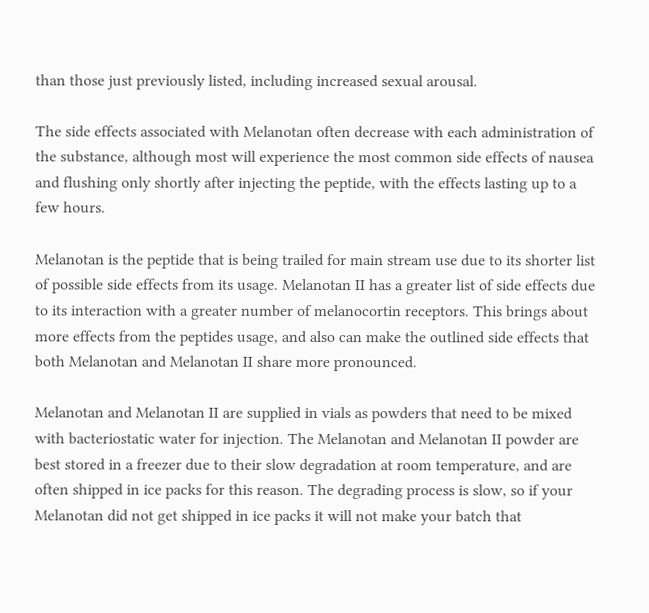than those just previously listed, including increased sexual arousal.

The side effects associated with Melanotan often decrease with each administration of the substance, although most will experience the most common side effects of nausea and flushing only shortly after injecting the peptide, with the effects lasting up to a few hours.

Melanotan is the peptide that is being trailed for main stream use due to its shorter list of possible side effects from its usage. Melanotan II has a greater list of side effects due to its interaction with a greater number of melanocortin receptors. This brings about more effects from the peptides usage, and also can make the outlined side effects that both Melanotan and Melanotan II share more pronounced.

Melanotan and Melanotan II are supplied in vials as powders that need to be mixed with bacteriostatic water for injection. The Melanotan and Melanotan II powder are best stored in a freezer due to their slow degradation at room temperature, and are often shipped in ice packs for this reason. The degrading process is slow, so if your Melanotan did not get shipped in ice packs it will not make your batch that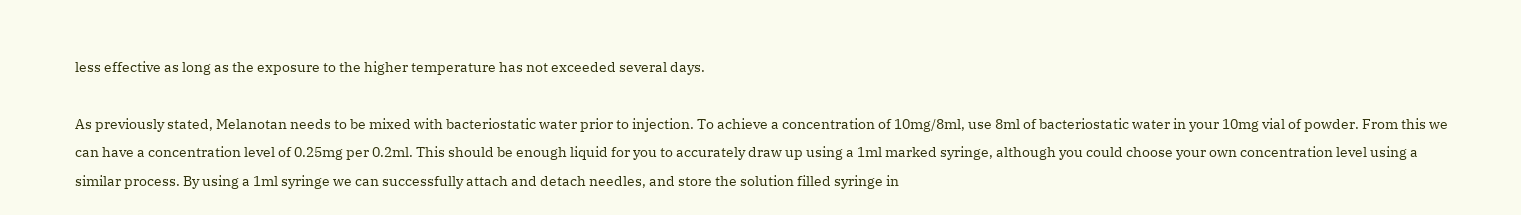less effective as long as the exposure to the higher temperature has not exceeded several days.

As previously stated, Melanotan needs to be mixed with bacteriostatic water prior to injection. To achieve a concentration of 10mg/8ml, use 8ml of bacteriostatic water in your 10mg vial of powder. From this we can have a concentration level of 0.25mg per 0.2ml. This should be enough liquid for you to accurately draw up using a 1ml marked syringe, although you could choose your own concentration level using a similar process. By using a 1ml syringe we can successfully attach and detach needles, and store the solution filled syringe in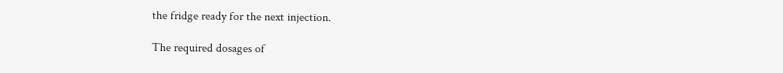the fridge ready for the next injection.

The required dosages of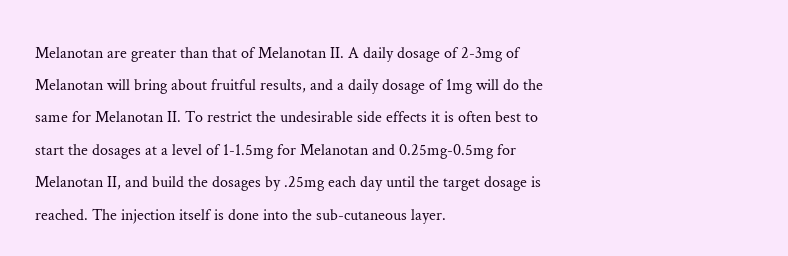Melanotan are greater than that of Melanotan II. A daily dosage of 2-3mg of Melanotan will bring about fruitful results, and a daily dosage of 1mg will do the same for Melanotan II. To restrict the undesirable side effects it is often best to start the dosages at a level of 1-1.5mg for Melanotan and 0.25mg-0.5mg for Melanotan II, and build the dosages by .25mg each day until the target dosage is reached. The injection itself is done into the sub-cutaneous layer.